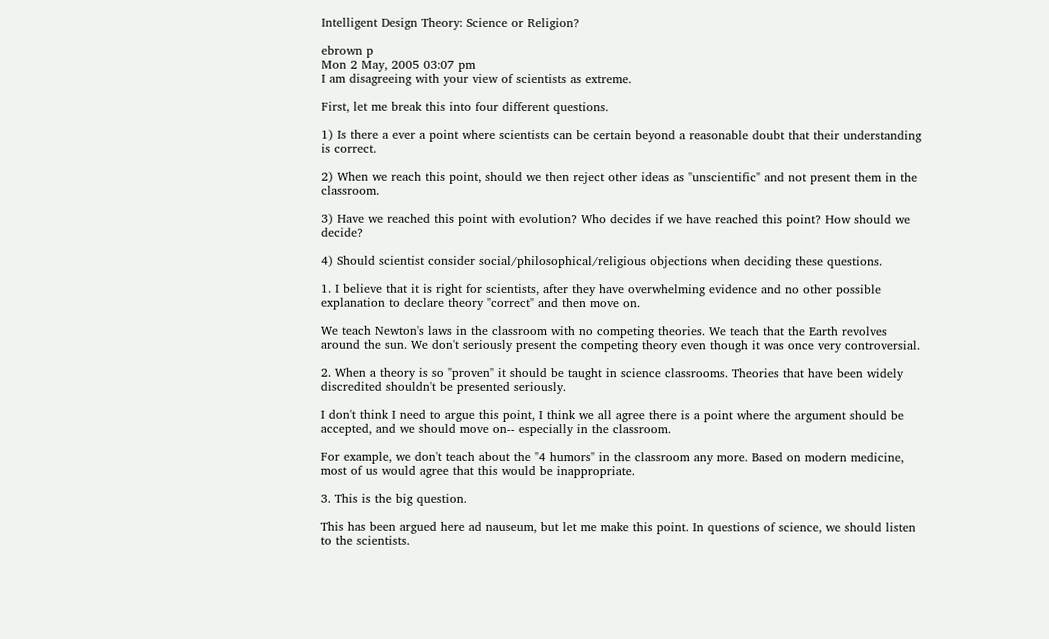Intelligent Design Theory: Science or Religion?

ebrown p
Mon 2 May, 2005 03:07 pm
I am disagreeing with your view of scientists as extreme.

First, let me break this into four different questions.

1) Is there a ever a point where scientists can be certain beyond a reasonable doubt that their understanding is correct.

2) When we reach this point, should we then reject other ideas as "unscientific" and not present them in the classroom.

3) Have we reached this point with evolution? Who decides if we have reached this point? How should we decide?

4) Should scientist consider social/philosophical/religious objections when deciding these questions.

1. I believe that it is right for scientists, after they have overwhelming evidence and no other possible explanation to declare theory "correct" and then move on.

We teach Newton's laws in the classroom with no competing theories. We teach that the Earth revolves around the sun. We don't seriously present the competing theory even though it was once very controversial.

2. When a theory is so "proven" it should be taught in science classrooms. Theories that have been widely discredited shouldn't be presented seriously.

I don't think I need to argue this point, I think we all agree there is a point where the argument should be accepted, and we should move on-- especially in the classroom.

For example, we don't teach about the "4 humors" in the classroom any more. Based on modern medicine, most of us would agree that this would be inappropriate.

3. This is the big question.

This has been argued here ad nauseum, but let me make this point. In questions of science, we should listen to the scientists.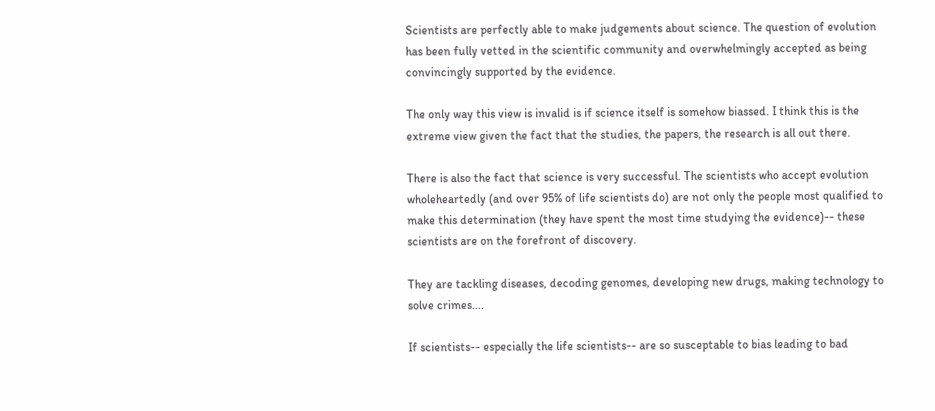Scientists are perfectly able to make judgements about science. The question of evolution has been fully vetted in the scientific community and overwhelmingly accepted as being convincingly supported by the evidence.

The only way this view is invalid is if science itself is somehow biassed. I think this is the extreme view given the fact that the studies, the papers, the research is all out there.

There is also the fact that science is very successful. The scientists who accept evolution wholeheartedly (and over 95% of life scientists do) are not only the people most qualified to make this determination (they have spent the most time studying the evidence)-- these scientists are on the forefront of discovery.

They are tackling diseases, decoding genomes, developing new drugs, making technology to solve crimes....

If scientists-- especially the life scientists-- are so susceptable to bias leading to bad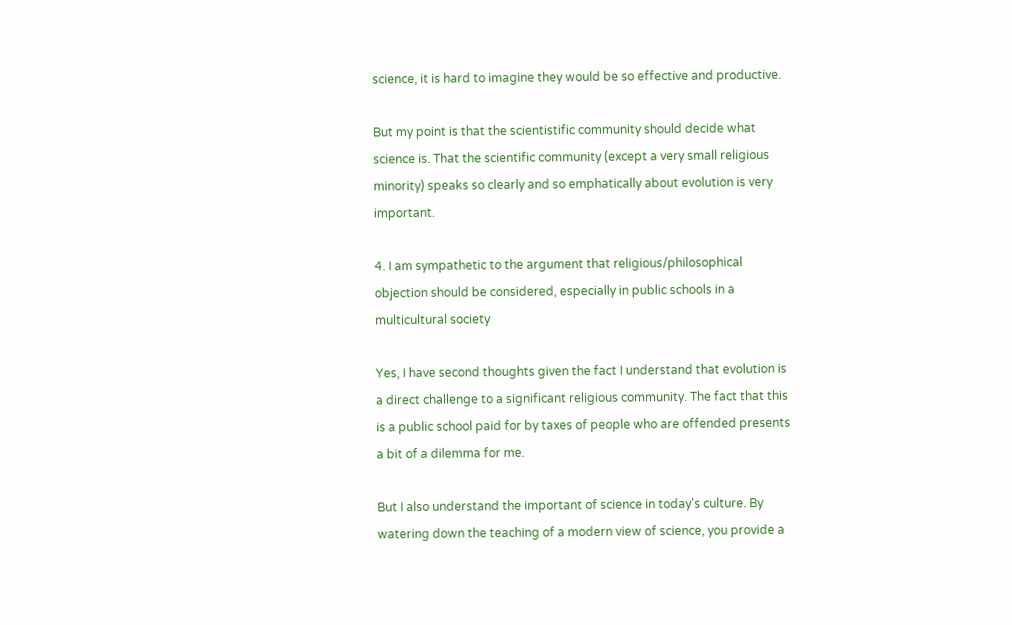science, it is hard to imagine they would be so effective and productive.

But my point is that the scientistific community should decide what science is. That the scientific community (except a very small religious minority) speaks so clearly and so emphatically about evolution is very important.

4. I am sympathetic to the argument that religious/philosophical objection should be considered, especially in public schools in a multicultural society

Yes, I have second thoughts given the fact I understand that evolution is a direct challenge to a significant religious community. The fact that this is a public school paid for by taxes of people who are offended presents a bit of a dilemma for me.

But I also understand the important of science in today's culture. By watering down the teaching of a modern view of science, you provide a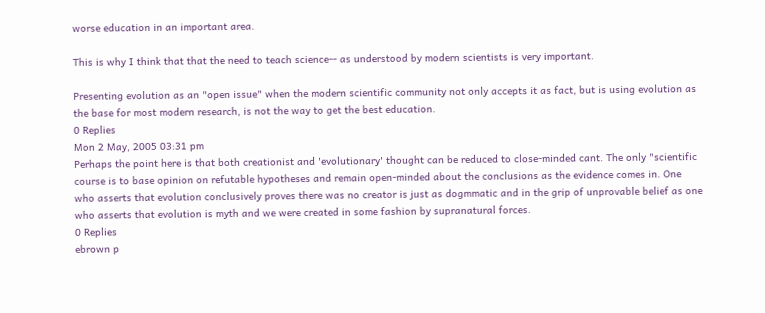worse education in an important area.

This is why I think that that the need to teach science-- as understood by modern scientists is very important.

Presenting evolution as an "open issue" when the modern scientific community not only accepts it as fact, but is using evolution as the base for most modern research, is not the way to get the best education.
0 Replies
Mon 2 May, 2005 03:31 pm
Perhaps the point here is that both creationist and 'evolutionary' thought can be reduced to close-minded cant. The only "scientific course is to base opinion on refutable hypotheses and remain open-minded about the conclusions as the evidence comes in. One who asserts that evolution conclusively proves there was no creator is just as dogmmatic and in the grip of unprovable belief as one who asserts that evolution is myth and we were created in some fashion by supranatural forces.
0 Replies
ebrown p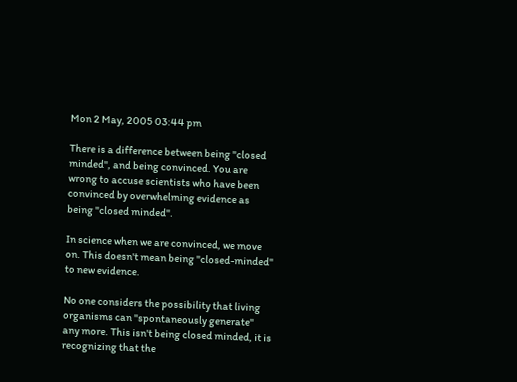Mon 2 May, 2005 03:44 pm

There is a difference between being "closed minded", and being convinced. You are wrong to accuse scientists who have been convinced by overwhelming evidence as being "closed minded".

In science when we are convinced, we move on. This doesn't mean being "closed-minded" to new evidence.

No one considers the possibility that living organisms can "spontaneously generate" any more. This isn't being closed minded, it is recognizing that the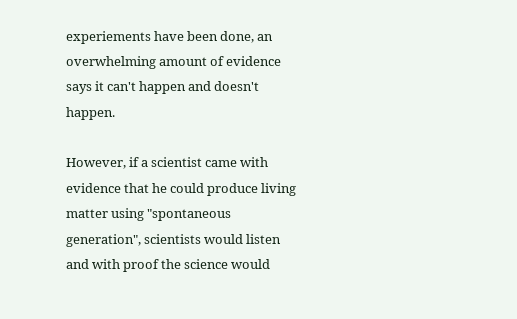experiements have been done, an overwhelming amount of evidence says it can't happen and doesn't happen.

However, if a scientist came with evidence that he could produce living matter using "spontaneous generation", scientists would listen and with proof the science would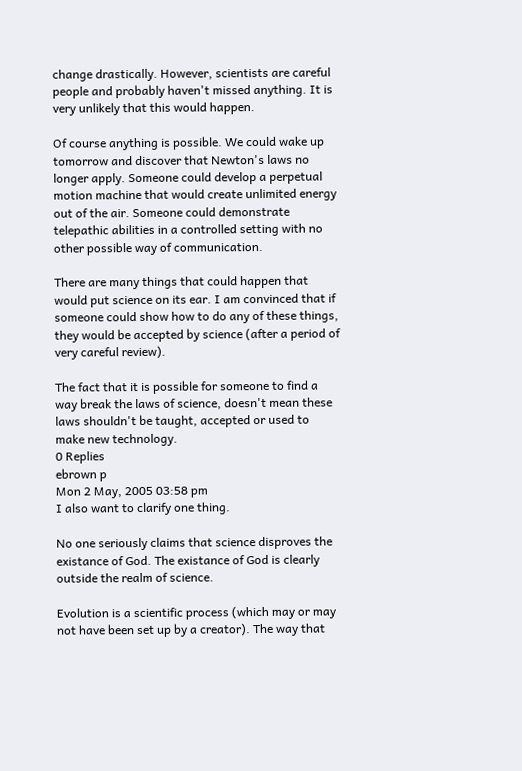change drastically. However, scientists are careful people and probably haven't missed anything. It is very unlikely that this would happen.

Of course anything is possible. We could wake up tomorrow and discover that Newton's laws no longer apply. Someone could develop a perpetual motion machine that would create unlimited energy out of the air. Someone could demonstrate telepathic abilities in a controlled setting with no other possible way of communication.

There are many things that could happen that would put science on its ear. I am convinced that if someone could show how to do any of these things, they would be accepted by science (after a period of very careful review).

The fact that it is possible for someone to find a way break the laws of science, doesn't mean these laws shouldn't be taught, accepted or used to make new technology.
0 Replies
ebrown p
Mon 2 May, 2005 03:58 pm
I also want to clarify one thing.

No one seriously claims that science disproves the existance of God. The existance of God is clearly outside the realm of science.

Evolution is a scientific process (which may or may not have been set up by a creator). The way that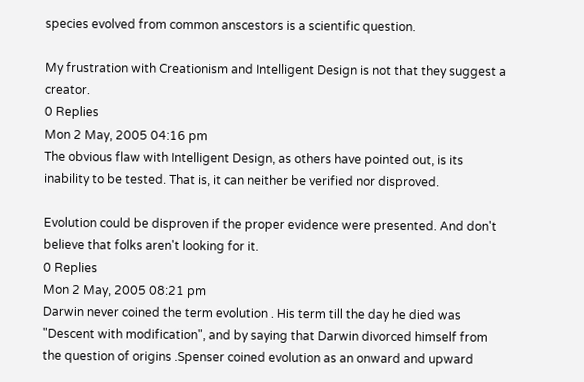species evolved from common anscestors is a scientific question.

My frustration with Creationism and Intelligent Design is not that they suggest a creator.
0 Replies
Mon 2 May, 2005 04:16 pm
The obvious flaw with Intelligent Design, as others have pointed out, is its inability to be tested. That is, it can neither be verified nor disproved.

Evolution could be disproven if the proper evidence were presented. And don't believe that folks aren't looking for it.
0 Replies
Mon 2 May, 2005 08:21 pm
Darwin never coined the term evolution . His term till the day he died was "Descent with modification", and by saying that Darwin divorced himself from the question of origins .Spenser coined evolution as an onward and upward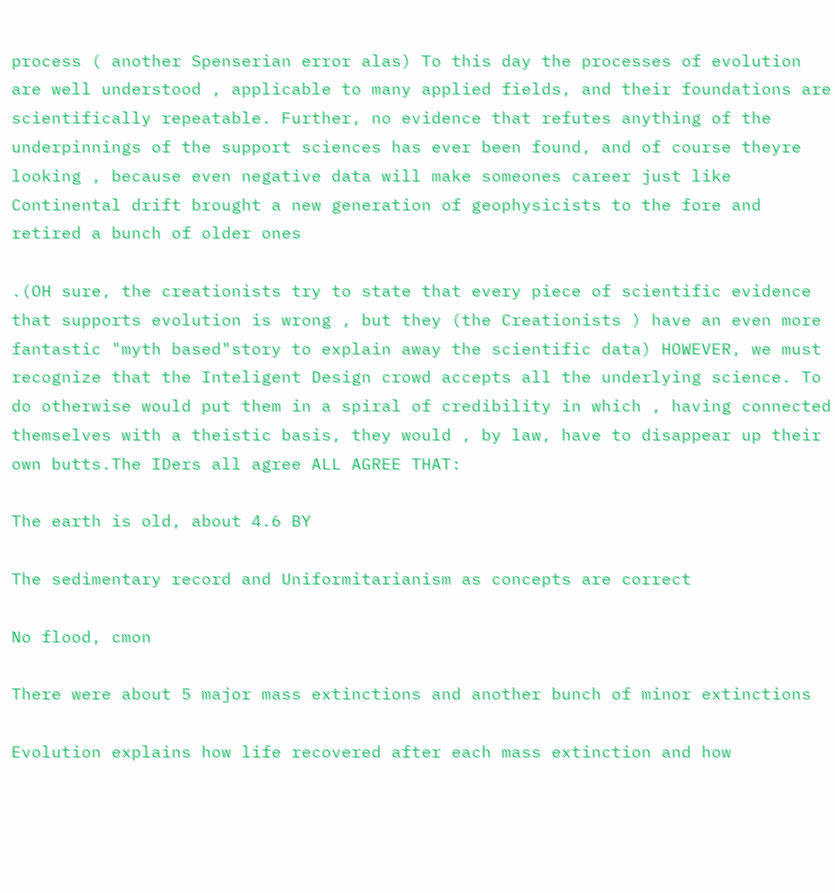process ( another Spenserian error alas) To this day the processes of evolution are well understood , applicable to many applied fields, and their foundations are scientifically repeatable. Further, no evidence that refutes anything of the underpinnings of the support sciences has ever been found, and of course theyre looking , because even negative data will make someones career just like Continental drift brought a new generation of geophysicists to the fore and retired a bunch of older ones

.(OH sure, the creationists try to state that every piece of scientific evidence that supports evolution is wrong , but they (the Creationists ) have an even more fantastic "myth based"story to explain away the scientific data) HOWEVER, we must recognize that the Inteligent Design crowd accepts all the underlying science. To do otherwise would put them in a spiral of credibility in which , having connected themselves with a theistic basis, they would , by law, have to disappear up their own butts.The IDers all agree ALL AGREE THAT:

The earth is old, about 4.6 BY

The sedimentary record and Uniformitarianism as concepts are correct

No flood, cmon

There were about 5 major mass extinctions and another bunch of minor extinctions

Evolution explains how life recovered after each mass extinction and how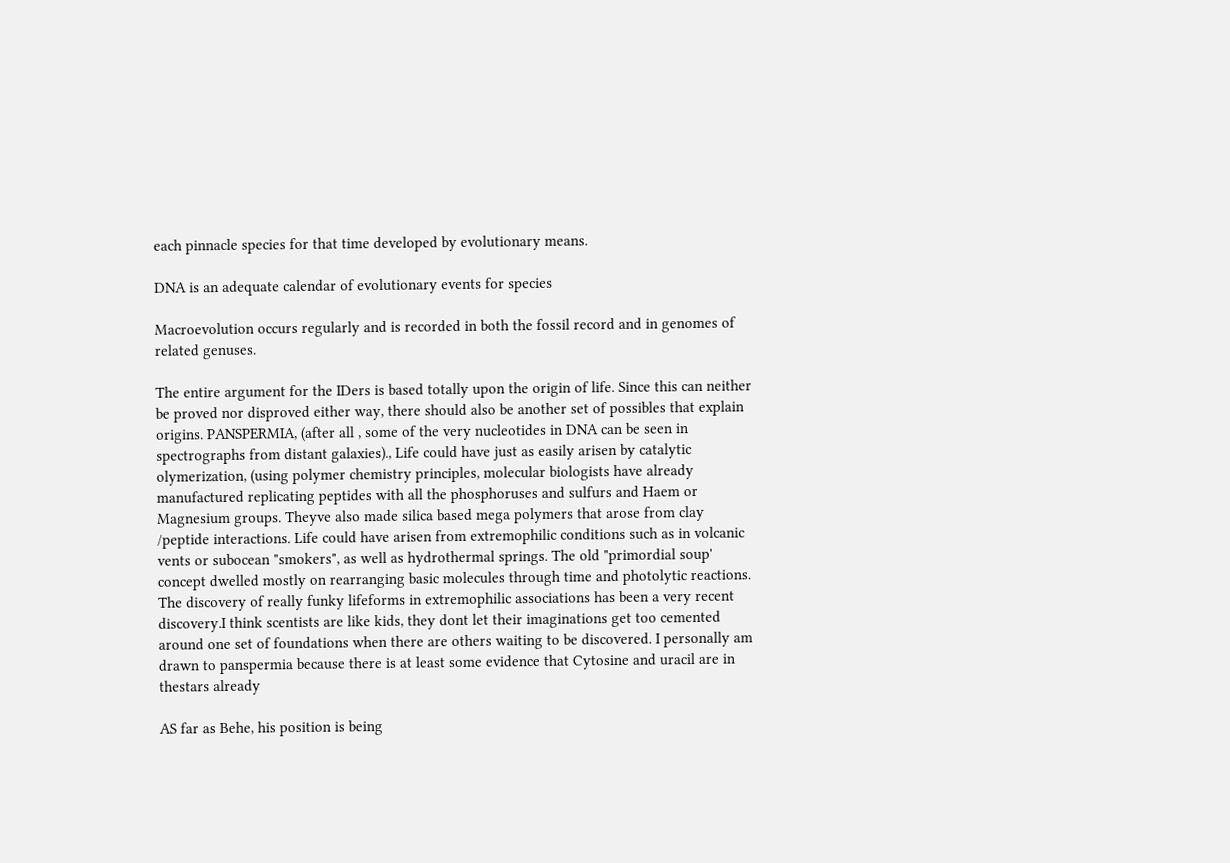each pinnacle species for that time developed by evolutionary means.

DNA is an adequate calendar of evolutionary events for species

Macroevolution occurs regularly and is recorded in both the fossil record and in genomes of related genuses.

The entire argument for the IDers is based totally upon the origin of life. Since this can neither be proved nor disproved either way, there should also be another set of possibles that explain origins. PANSPERMIA, (after all , some of the very nucleotides in DNA can be seen in spectrographs from distant galaxies)., Life could have just as easily arisen by catalytic olymerization, (using polymer chemistry principles, molecular biologists have already manufactured replicating peptides with all the phosphoruses and sulfurs and Haem or Magnesium groups. Theyve also made silica based mega polymers that arose from clay /peptide interactions. Life could have arisen from extremophilic conditions such as in volcanic vents or subocean "smokers", as well as hydrothermal springs. The old "primordial soup' concept dwelled mostly on rearranging basic molecules through time and photolytic reactions. The discovery of really funky lifeforms in extremophilic associations has been a very recent discovery.I think scentists are like kids, they dont let their imaginations get too cemented around one set of foundations when there are others waiting to be discovered. I personally am drawn to panspermia because there is at least some evidence that Cytosine and uracil are in thestars already

AS far as Behe, his position is being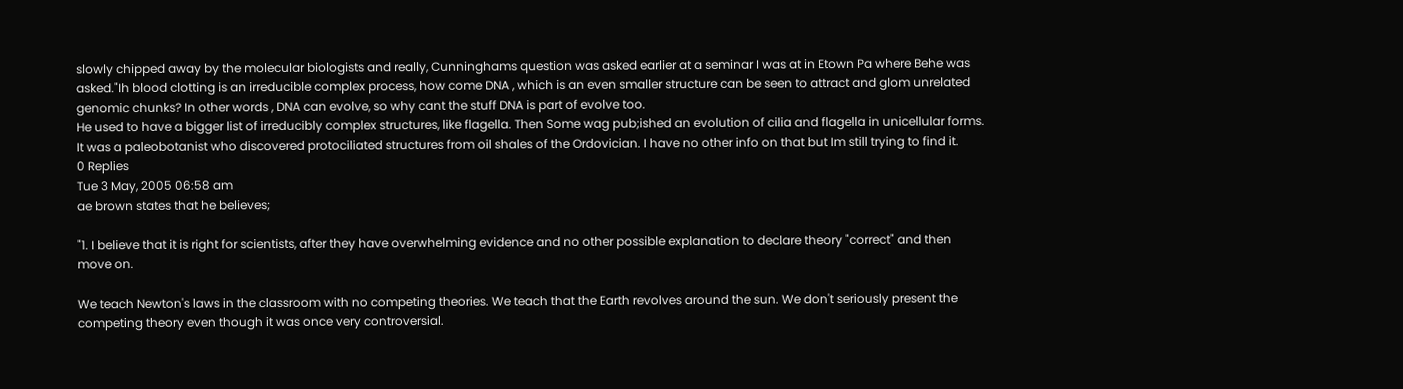slowly chipped away by the molecular biologists and really, Cunninghams question was asked earlier at a seminar I was at in Etown Pa where Behe was asked."Ih blood clotting is an irreducible complex process, how come DNA , which is an even smaller structure can be seen to attract and glom unrelated genomic chunks? In other words , DNA can evolve, so why cant the stuff DNA is part of evolve too.
He used to have a bigger list of irreducibly complex structures, like flagella. Then Some wag pub;ished an evolution of cilia and flagella in unicellular forms. It was a paleobotanist who discovered protociliated structures from oil shales of the Ordovician. I have no other info on that but Im still trying to find it.
0 Replies
Tue 3 May, 2005 06:58 am
ae brown states that he believes;

"1. I believe that it is right for scientists, after they have overwhelming evidence and no other possible explanation to declare theory "correct" and then move on.

We teach Newton's laws in the classroom with no competing theories. We teach that the Earth revolves around the sun. We don't seriously present the competing theory even though it was once very controversial.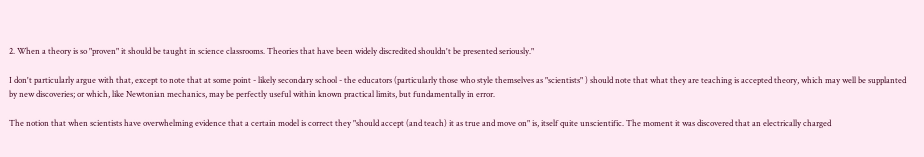2. When a theory is so "proven" it should be taught in science classrooms. Theories that have been widely discredited shouldn't be presented seriously."

I don't particularly argue with that, except to note that at some point - likely secondary school - the educators (particularly those who style themselves as "scientists" ) should note that what they are teaching is accepted theory, which may well be supplanted by new discoveries; or which, like Newtonian mechanics, may be perfectly useful within known practical limits, but fundamentally in error.

The notion that when scientists have overwhelming evidence that a certain model is correct they "should accept (and teach) it as true and move on" is, itself quite unscientific. The moment it was discovered that an electrically charged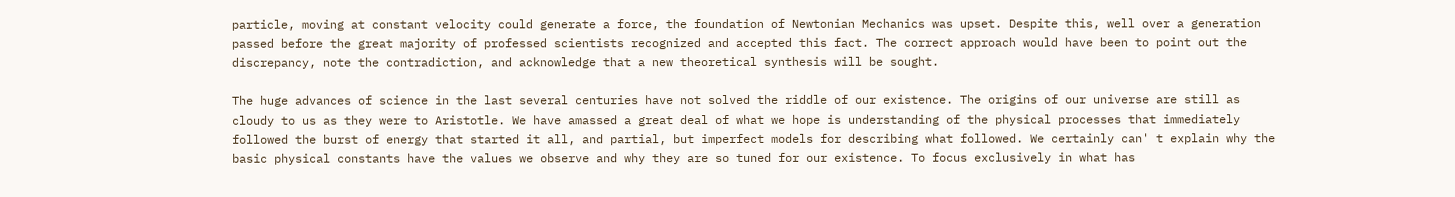particle, moving at constant velocity could generate a force, the foundation of Newtonian Mechanics was upset. Despite this, well over a generation passed before the great majority of professed scientists recognized and accepted this fact. The correct approach would have been to point out the discrepancy, note the contradiction, and acknowledge that a new theoretical synthesis will be sought.

The huge advances of science in the last several centuries have not solved the riddle of our existence. The origins of our universe are still as cloudy to us as they were to Aristotle. We have amassed a great deal of what we hope is understanding of the physical processes that immediately followed the burst of energy that started it all, and partial, but imperfect models for describing what followed. We certainly can' t explain why the basic physical constants have the values we observe and why they are so tuned for our existence. To focus exclusively in what has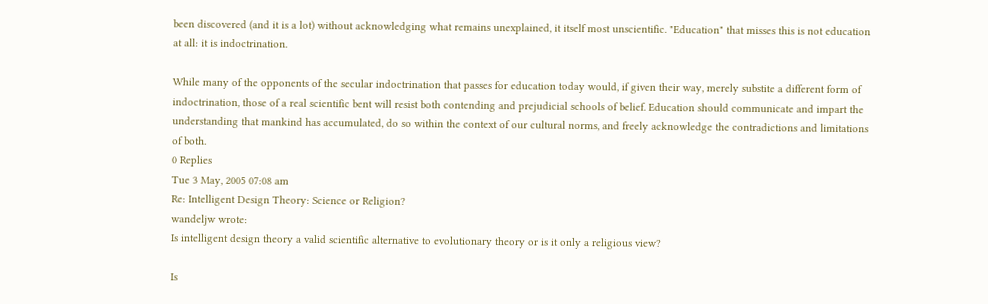been discovered (and it is a lot) without acknowledging what remains unexplained, it itself most unscientific. "Education" that misses this is not education at all: it is indoctrination.

While many of the opponents of the secular indoctrination that passes for education today would, if given their way, merely substite a different form of indoctrination, those of a real scientific bent will resist both contending and prejudicial schools of belief. Education should communicate and impart the understanding that mankind has accumulated, do so within the context of our cultural norms, and freely acknowledge the contradictions and limitations of both.
0 Replies
Tue 3 May, 2005 07:08 am
Re: Intelligent Design Theory: Science or Religion?
wandeljw wrote:
Is intelligent design theory a valid scientific alternative to evolutionary theory or is it only a religious view?

Is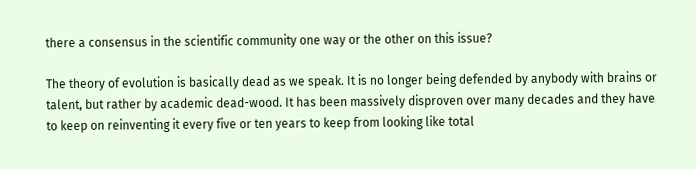there a consensus in the scientific community one way or the other on this issue?

The theory of evolution is basically dead as we speak. It is no longer being defended by anybody with brains or talent, but rather by academic dead-wood. It has been massively disproven over many decades and they have to keep on reinventing it every five or ten years to keep from looking like total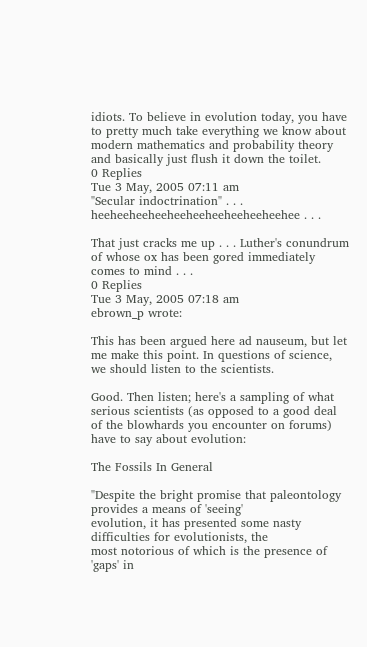idiots. To believe in evolution today, you have to pretty much take everything we know about modern mathematics and probability theory and basically just flush it down the toilet.
0 Replies
Tue 3 May, 2005 07:11 am
"Secular indoctrination" . . . heeheeheeheeheeheeheeheeheeheehee . . .

That just cracks me up . . . Luther's conundrum of whose ox has been gored immediately comes to mind . . .
0 Replies
Tue 3 May, 2005 07:18 am
ebrown_p wrote:

This has been argued here ad nauseum, but let me make this point. In questions of science, we should listen to the scientists.

Good. Then listen; here's a sampling of what serious scientists (as opposed to a good deal of the blowhards you encounter on forums) have to say about evolution:

The Fossils In General

"Despite the bright promise that paleontology provides a means of 'seeing'
evolution, it has presented some nasty difficulties for evolutionists, the
most notorious of which is the presence of 'gaps' in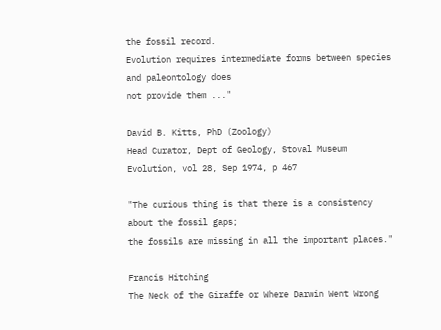the fossil record.
Evolution requires intermediate forms between species and paleontology does
not provide them ..."

David B. Kitts, PhD (Zoology)
Head Curator, Dept of Geology, Stoval Museum
Evolution, vol 28, Sep 1974, p 467

"The curious thing is that there is a consistency about the fossil gaps;
the fossils are missing in all the important places."

Francis Hitching
The Neck of the Giraffe or Where Darwin Went Wrong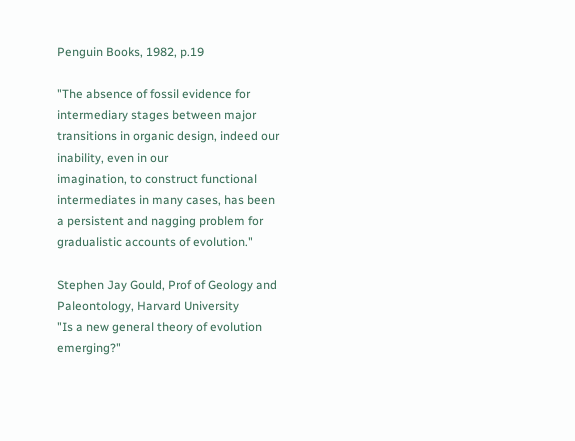Penguin Books, 1982, p.19

"The absence of fossil evidence for intermediary stages between major
transitions in organic design, indeed our inability, even in our
imagination, to construct functional intermediates in many cases, has been
a persistent and nagging problem for gradualistic accounts of evolution."

Stephen Jay Gould, Prof of Geology and
Paleontology, Harvard University
"Is a new general theory of evolution emerging?"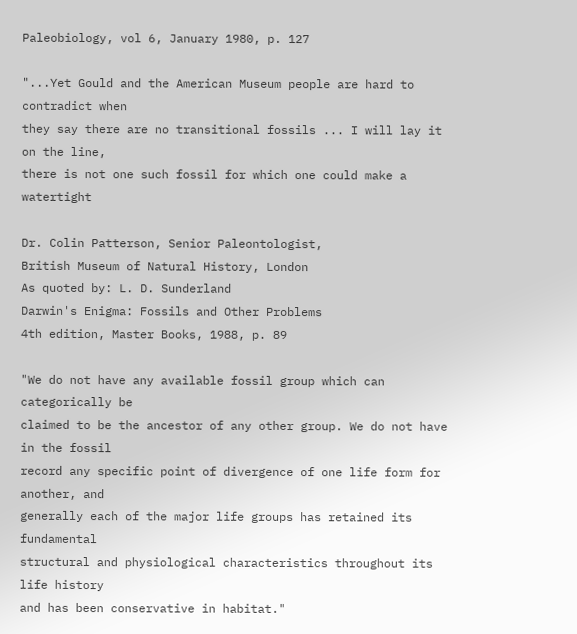Paleobiology, vol 6, January 1980, p. 127

"...Yet Gould and the American Museum people are hard to contradict when
they say there are no transitional fossils ... I will lay it on the line,
there is not one such fossil for which one could make a watertight

Dr. Colin Patterson, Senior Paleontologist,
British Museum of Natural History, London
As quoted by: L. D. Sunderland
Darwin's Enigma: Fossils and Other Problems
4th edition, Master Books, 1988, p. 89

"We do not have any available fossil group which can categorically be
claimed to be the ancestor of any other group. We do not have in the fossil
record any specific point of divergence of one life form for another, and
generally each of the major life groups has retained its fundamental
structural and physiological characteristics throughout its life history
and has been conservative in habitat."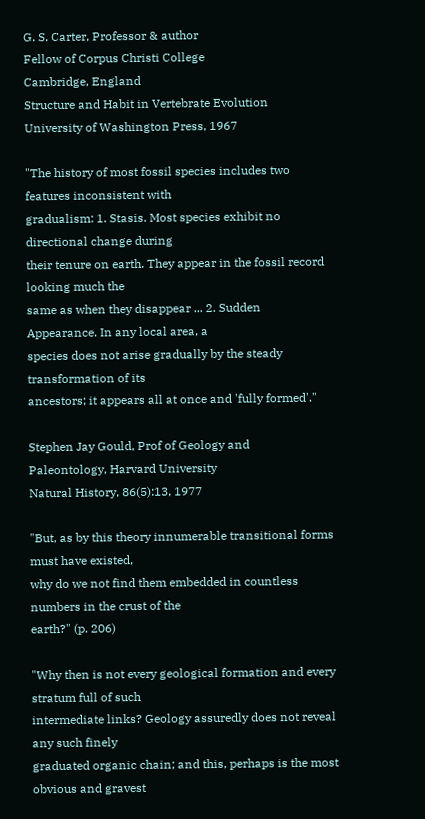G. S. Carter, Professor & author
Fellow of Corpus Christi College
Cambridge, England
Structure and Habit in Vertebrate Evolution
University of Washington Press, 1967

"The history of most fossil species includes two features inconsistent with
gradualism: 1. Stasis. Most species exhibit no directional change during
their tenure on earth. They appear in the fossil record looking much the
same as when they disappear ... 2. Sudden Appearance. In any local area, a
species does not arise gradually by the steady transformation of its
ancestors; it appears all at once and 'fully formed'."

Stephen Jay Gould, Prof of Geology and
Paleontology, Harvard University
Natural History, 86(5):13, 1977

"But, as by this theory innumerable transitional forms must have existed,
why do we not find them embedded in countless numbers in the crust of the
earth?" (p. 206)

"Why then is not every geological formation and every stratum full of such
intermediate links? Geology assuredly does not reveal any such finely
graduated organic chain; and this, perhaps is the most obvious and gravest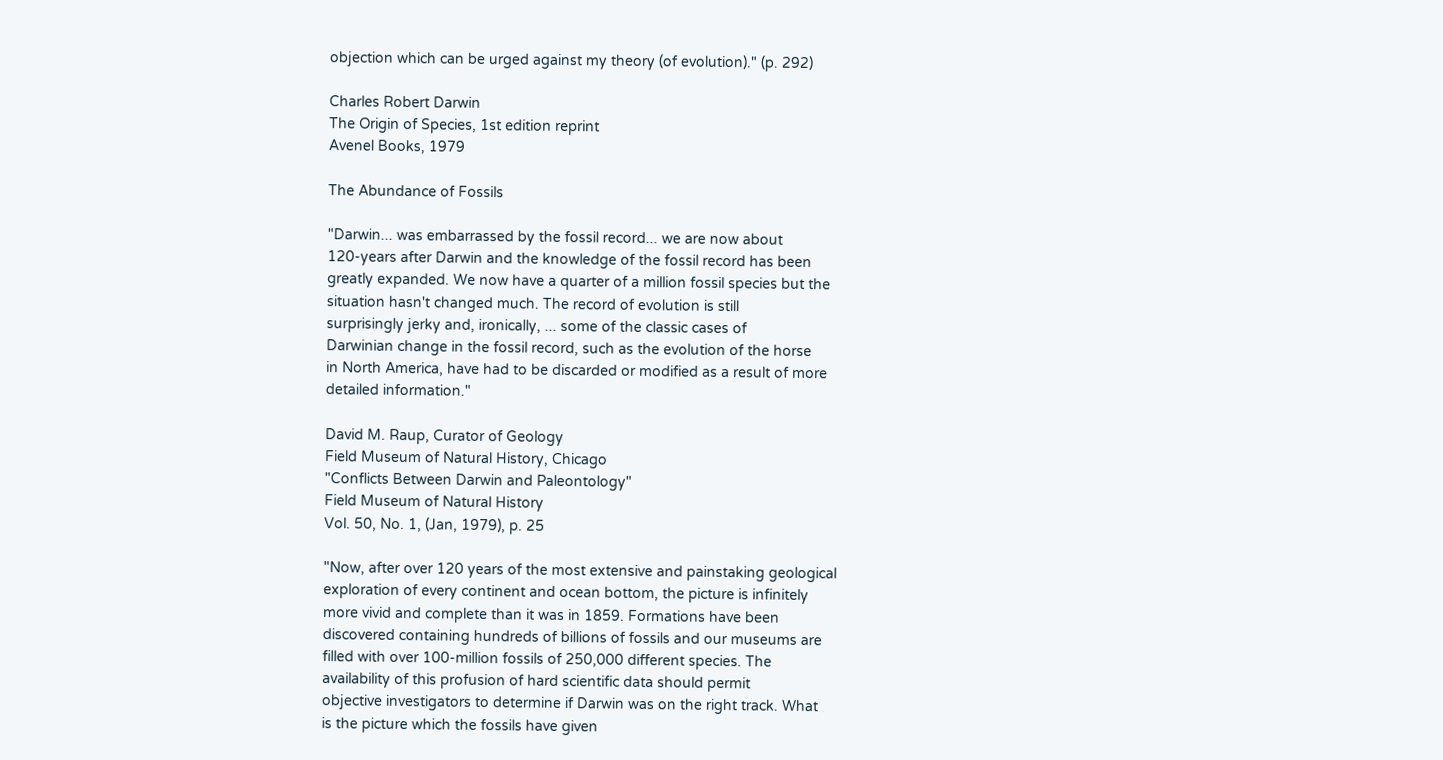objection which can be urged against my theory (of evolution)." (p. 292)

Charles Robert Darwin
The Origin of Species, 1st edition reprint
Avenel Books, 1979

The Abundance of Fossils

"Darwin... was embarrassed by the fossil record... we are now about
120-years after Darwin and the knowledge of the fossil record has been
greatly expanded. We now have a quarter of a million fossil species but the
situation hasn't changed much. The record of evolution is still
surprisingly jerky and, ironically, ... some of the classic cases of
Darwinian change in the fossil record, such as the evolution of the horse
in North America, have had to be discarded or modified as a result of more
detailed information."

David M. Raup, Curator of Geology
Field Museum of Natural History, Chicago
"Conflicts Between Darwin and Paleontology"
Field Museum of Natural History
Vol. 50, No. 1, (Jan, 1979), p. 25

"Now, after over 120 years of the most extensive and painstaking geological
exploration of every continent and ocean bottom, the picture is infinitely
more vivid and complete than it was in 1859. Formations have been
discovered containing hundreds of billions of fossils and our museums are
filled with over 100-million fossils of 250,000 different species. The
availability of this profusion of hard scientific data should permit
objective investigators to determine if Darwin was on the right track. What
is the picture which the fossils have given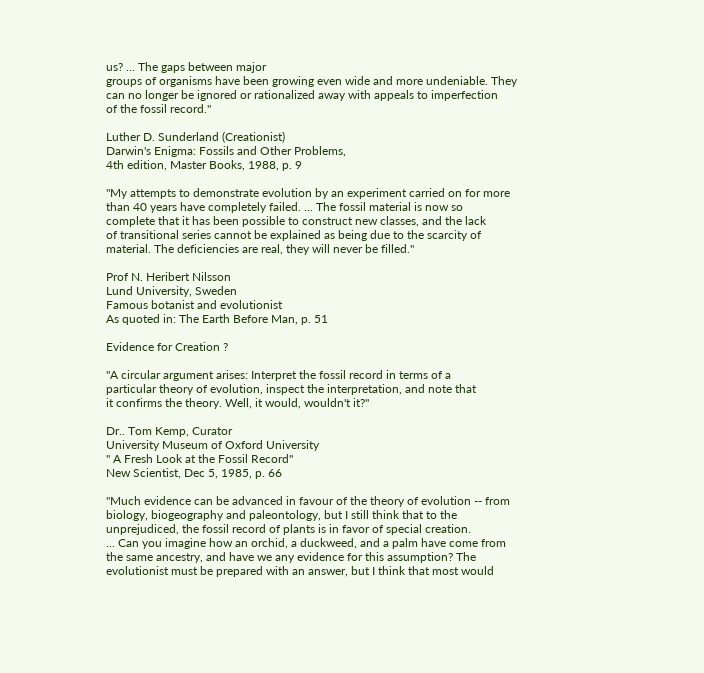us? ... The gaps between major
groups of organisms have been growing even wide and more undeniable. They
can no longer be ignored or rationalized away with appeals to imperfection
of the fossil record."

Luther D. Sunderland (Creationist)
Darwin's Enigma: Fossils and Other Problems,
4th edition, Master Books, 1988, p. 9

"My attempts to demonstrate evolution by an experiment carried on for more
than 40 years have completely failed. ... The fossil material is now so
complete that it has been possible to construct new classes, and the lack
of transitional series cannot be explained as being due to the scarcity of
material. The deficiencies are real, they will never be filled."

Prof N. Heribert Nilsson
Lund University, Sweden
Famous botanist and evolutionist
As quoted in: The Earth Before Man, p. 51

Evidence for Creation ?

"A circular argument arises: Interpret the fossil record in terms of a
particular theory of evolution, inspect the interpretation, and note that
it confirms the theory. Well, it would, wouldn't it?"

Dr.. Tom Kemp, Curator
University Museum of Oxford University
" A Fresh Look at the Fossil Record"
New Scientist, Dec 5, 1985, p. 66

"Much evidence can be advanced in favour of the theory of evolution -- from
biology, biogeography and paleontology, but I still think that to the
unprejudiced, the fossil record of plants is in favor of special creation.
... Can you imagine how an orchid, a duckweed, and a palm have come from
the same ancestry, and have we any evidence for this assumption? The
evolutionist must be prepared with an answer, but I think that most would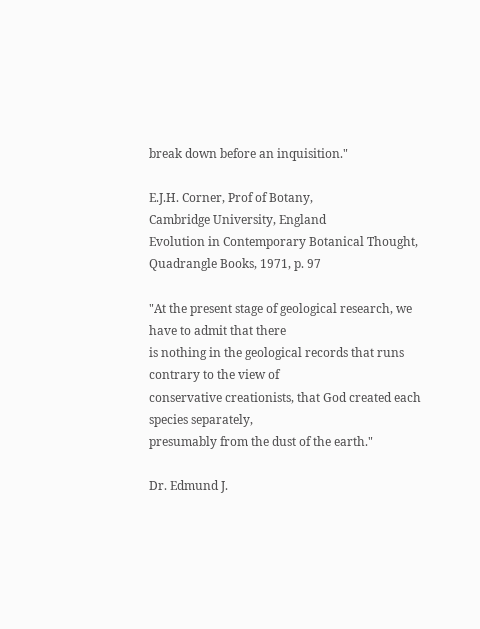break down before an inquisition."

E.J.H. Corner, Prof of Botany,
Cambridge University, England
Evolution in Contemporary Botanical Thought,
Quadrangle Books, 1971, p. 97

"At the present stage of geological research, we have to admit that there
is nothing in the geological records that runs contrary to the view of
conservative creationists, that God created each species separately,
presumably from the dust of the earth."

Dr. Edmund J.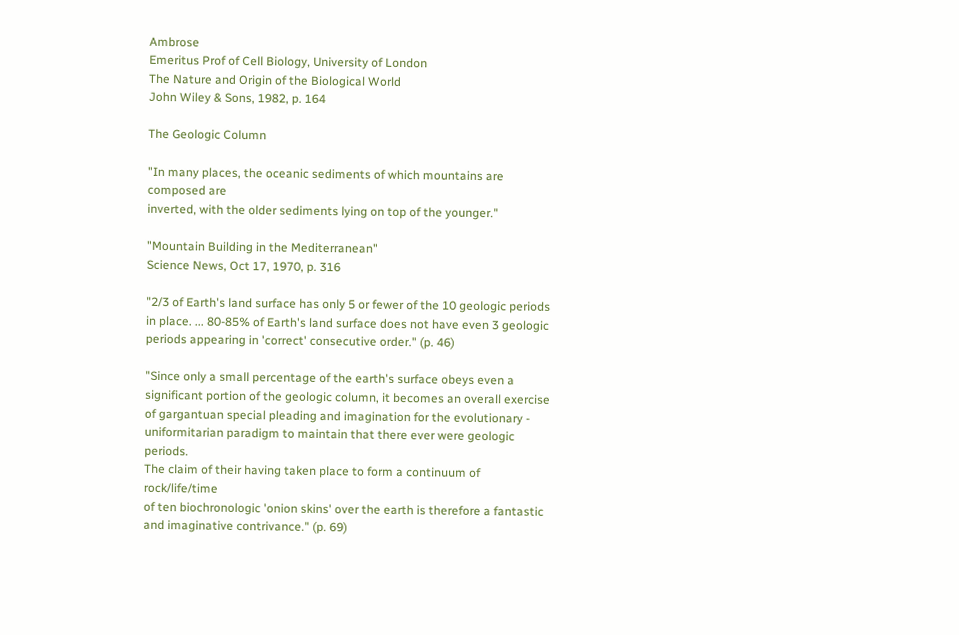Ambrose
Emeritus Prof of Cell Biology, University of London
The Nature and Origin of the Biological World
John Wiley & Sons, 1982, p. 164

The Geologic Column

"In many places, the oceanic sediments of which mountains are composed are
inverted, with the older sediments lying on top of the younger."

"Mountain Building in the Mediterranean"
Science News, Oct 17, 1970, p. 316

"2/3 of Earth's land surface has only 5 or fewer of the 10 geologic periods
in place. ... 80-85% of Earth's land surface does not have even 3 geologic
periods appearing in 'correct' consecutive order." (p. 46)

"Since only a small percentage of the earth's surface obeys even a
significant portion of the geologic column, it becomes an overall exercise
of gargantuan special pleading and imagination for the evolutionary -
uniformitarian paradigm to maintain that there ever were geologic periods.
The claim of their having taken place to form a continuum of rock/life/time
of ten biochronologic 'onion skins' over the earth is therefore a fantastic
and imaginative contrivance." (p. 69)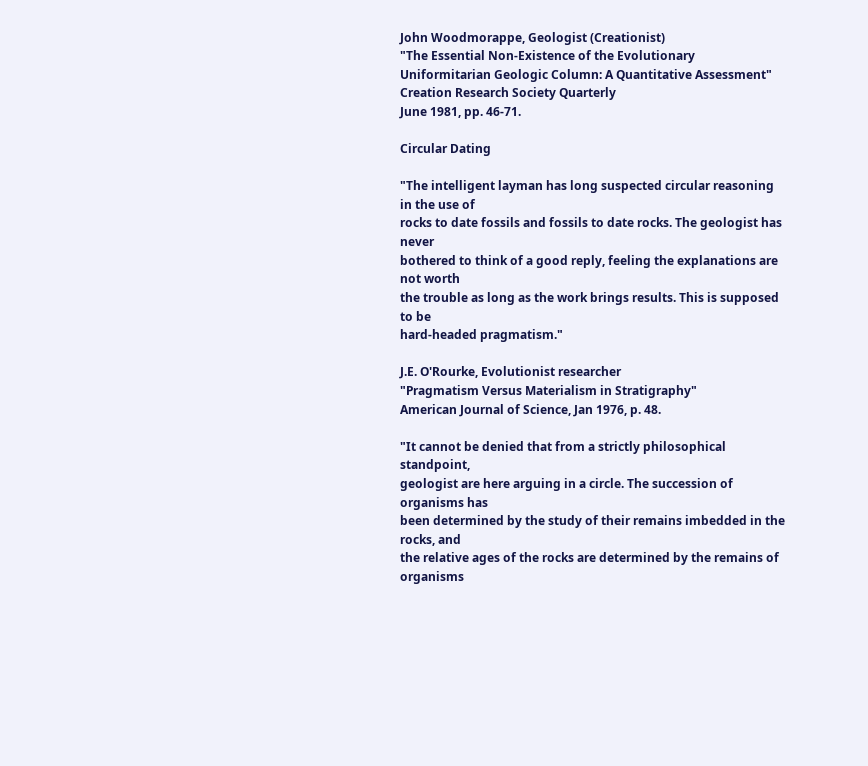John Woodmorappe, Geologist (Creationist)
"The Essential Non-Existence of the Evolutionary
Uniformitarian Geologic Column: A Quantitative Assessment"
Creation Research Society Quarterly
June 1981, pp. 46-71.

Circular Dating

"The intelligent layman has long suspected circular reasoning in the use of
rocks to date fossils and fossils to date rocks. The geologist has never
bothered to think of a good reply, feeling the explanations are not worth
the trouble as long as the work brings results. This is supposed to be
hard-headed pragmatism."

J.E. O'Rourke, Evolutionist researcher
"Pragmatism Versus Materialism in Stratigraphy"
American Journal of Science, Jan 1976, p. 48.

"It cannot be denied that from a strictly philosophical standpoint,
geologist are here arguing in a circle. The succession of organisms has
been determined by the study of their remains imbedded in the rocks, and
the relative ages of the rocks are determined by the remains of organisms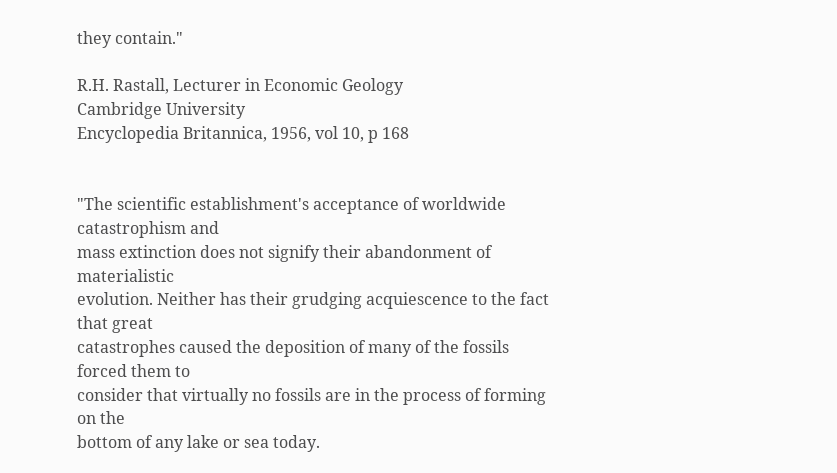they contain."

R.H. Rastall, Lecturer in Economic Geology
Cambridge University
Encyclopedia Britannica, 1956, vol 10, p 168


"The scientific establishment's acceptance of worldwide catastrophism and
mass extinction does not signify their abandonment of materialistic
evolution. Neither has their grudging acquiescence to the fact that great
catastrophes caused the deposition of many of the fossils forced them to
consider that virtually no fossils are in the process of forming on the
bottom of any lake or sea today.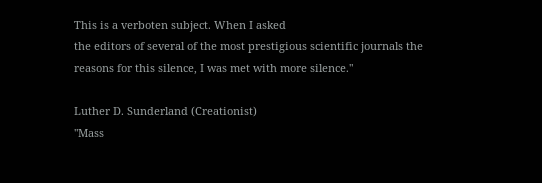This is a verboten subject. When I asked
the editors of several of the most prestigious scientific journals the
reasons for this silence, I was met with more silence."

Luther D. Sunderland (Creationist)
"Mass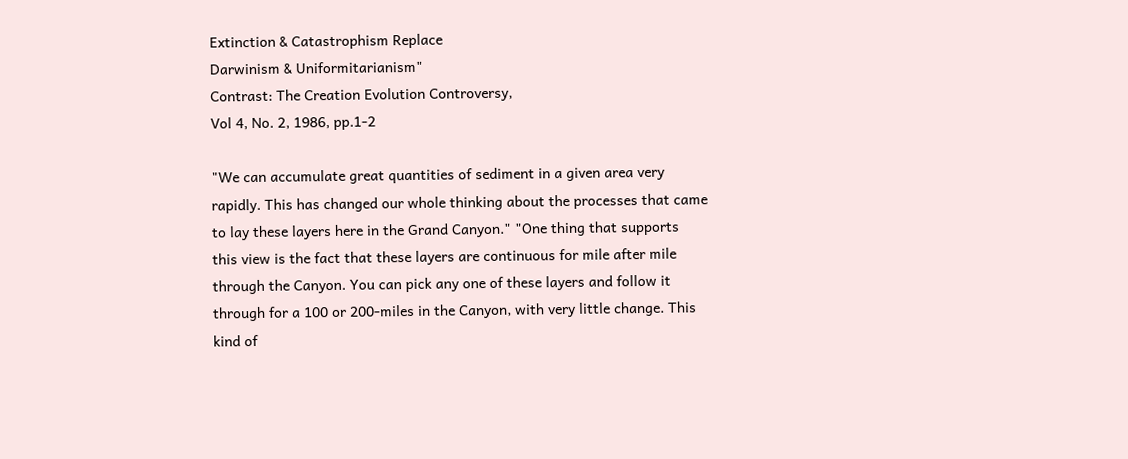Extinction & Catastrophism Replace
Darwinism & Uniformitarianism"
Contrast: The Creation Evolution Controversy,
Vol 4, No. 2, 1986, pp.1-2

"We can accumulate great quantities of sediment in a given area very
rapidly. This has changed our whole thinking about the processes that came
to lay these layers here in the Grand Canyon." "One thing that supports
this view is the fact that these layers are continuous for mile after mile
through the Canyon. You can pick any one of these layers and follow it
through for a 100 or 200-miles in the Canyon, with very little change. This
kind of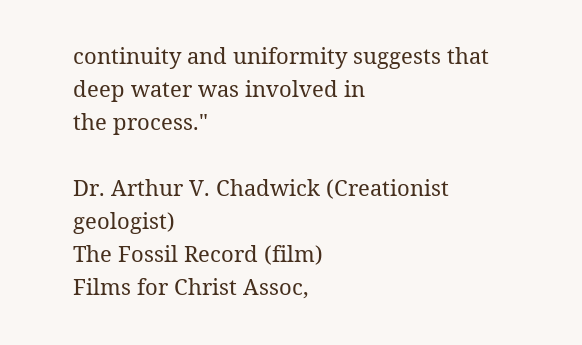continuity and uniformity suggests that deep water was involved in
the process."

Dr. Arthur V. Chadwick (Creationist geologist)
The Fossil Record (film)
Films for Christ Assoc,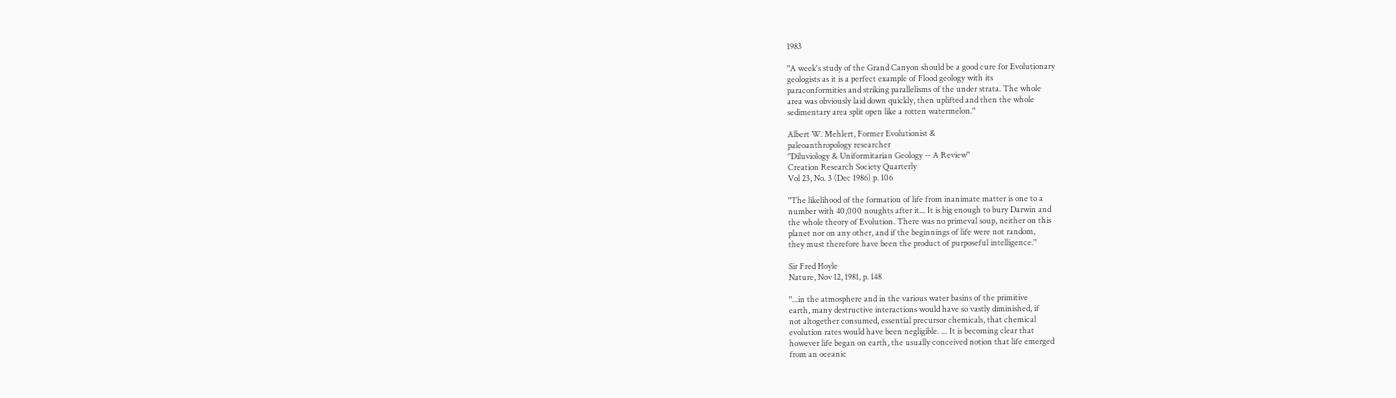1983

"A week's study of the Grand Canyon should be a good cure for Evolutionary
geologists as it is a perfect example of Flood geology with its
paraconformities and striking parallelisms of the under strata. The whole
area was obviously laid down quickly, then uplifted and then the whole
sedimentary area split open like a rotten watermelon."

Albert W. Mehlert, Former Evolutionist &
paleoanthropology researcher
"Diluviology & Uniformitarian Geology -- A Review"
Creation Research Society Quarterly
Vol 23, No. 3 (Dec 1986) p. 106

"The likelihood of the formation of life from inanimate matter is one to a
number with 40,000 noughts after it... It is big enough to bury Darwin and
the whole theory of Evolution. There was no primeval soup, neither on this
planet nor on any other, and if the beginnings of life were not random,
they must therefore have been the product of purposeful intelligence."

Sir Fred Hoyle
Nature, Nov 12, 1981, p. 148

"...in the atmosphere and in the various water basins of the primitive
earth, many destructive interactions would have so vastly diminished, if
not altogether consumed, essential precursor chemicals, that chemical
evolution rates would have been negligible. ... It is becoming clear that
however life began on earth, the usually conceived notion that life emerged
from an oceanic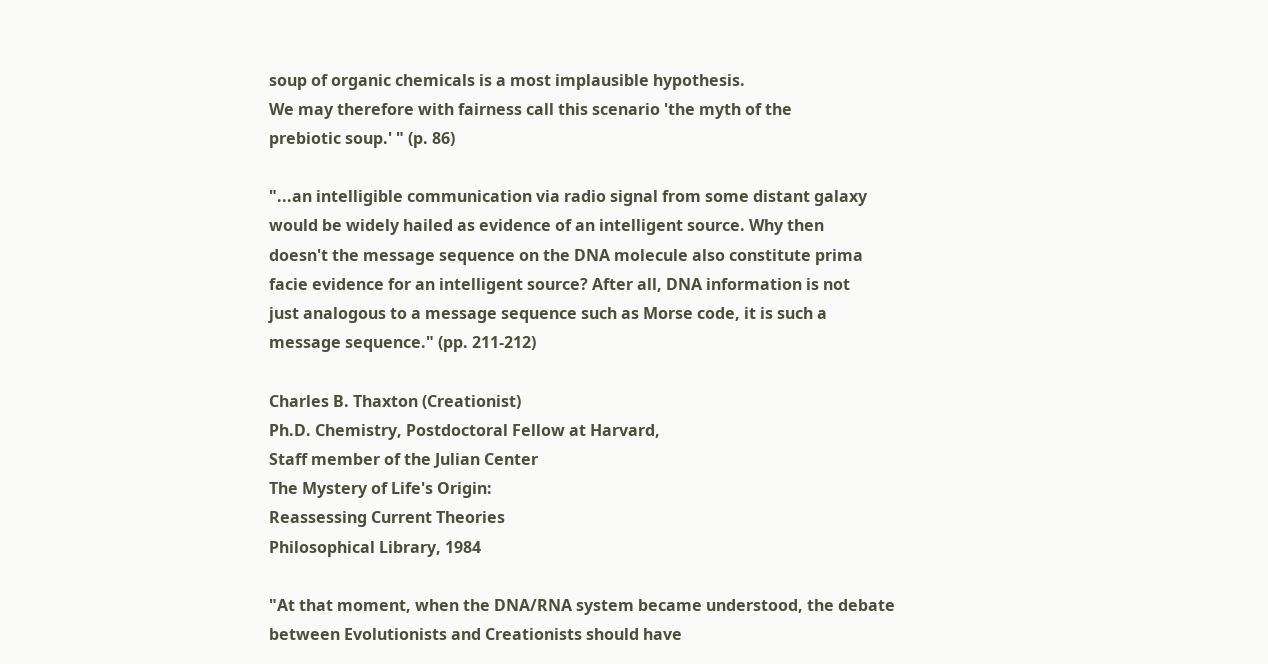soup of organic chemicals is a most implausible hypothesis.
We may therefore with fairness call this scenario 'the myth of the
prebiotic soup.' " (p. 86)

"...an intelligible communication via radio signal from some distant galaxy
would be widely hailed as evidence of an intelligent source. Why then
doesn't the message sequence on the DNA molecule also constitute prima
facie evidence for an intelligent source? After all, DNA information is not
just analogous to a message sequence such as Morse code, it is such a
message sequence." (pp. 211-212)

Charles B. Thaxton (Creationist)
Ph.D. Chemistry, Postdoctoral Fellow at Harvard,
Staff member of the Julian Center
The Mystery of Life's Origin:
Reassessing Current Theories
Philosophical Library, 1984

"At that moment, when the DNA/RNA system became understood, the debate
between Evolutionists and Creationists should have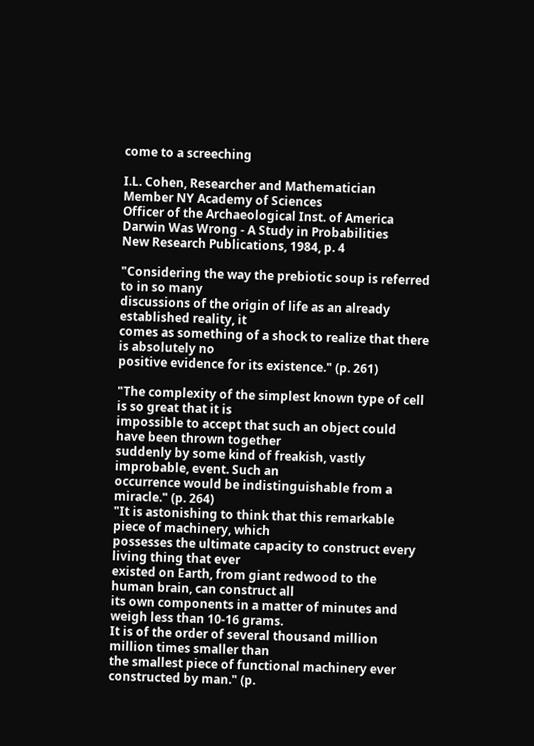come to a screeching

I.L. Cohen, Researcher and Mathematician
Member NY Academy of Sciences
Officer of the Archaeological Inst. of America
Darwin Was Wrong - A Study in Probabilities
New Research Publications, 1984, p. 4

"Considering the way the prebiotic soup is referred to in so many
discussions of the origin of life as an already established reality, it
comes as something of a shock to realize that there is absolutely no
positive evidence for its existence." (p. 261)

"The complexity of the simplest known type of cell is so great that it is
impossible to accept that such an object could have been thrown together
suddenly by some kind of freakish, vastly improbable, event. Such an
occurrence would be indistinguishable from a miracle." (p. 264)
"It is astonishing to think that this remarkable piece of machinery, which
possesses the ultimate capacity to construct every living thing that ever
existed on Earth, from giant redwood to the human brain, can construct all
its own components in a matter of minutes and weigh less than 10-16 grams.
It is of the order of several thousand million million times smaller than
the smallest piece of functional machinery ever constructed by man." (p.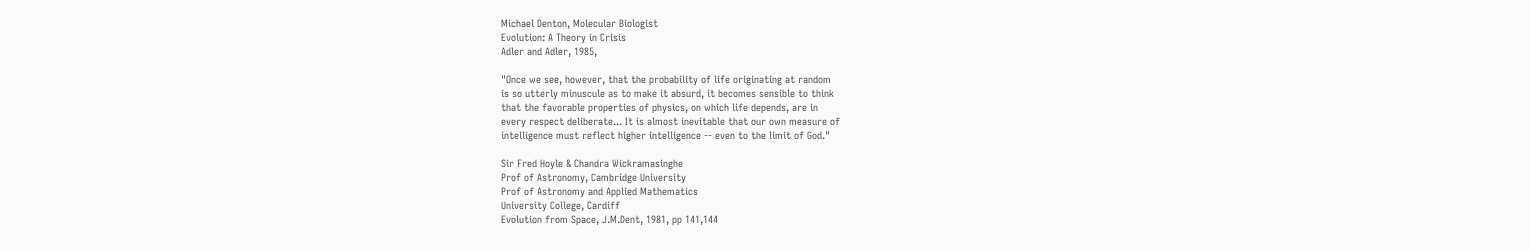Michael Denton, Molecular Biologist
Evolution: A Theory in Crisis
Adler and Adler, 1985,

"Once we see, however, that the probability of life originating at random
is so utterly minuscule as to make it absurd, it becomes sensible to think
that the favorable properties of physics, on which life depends, are in
every respect deliberate... It is almost inevitable that our own measure of
intelligence must reflect higher intelligence -- even to the limit of God."

Sir Fred Hoyle & Chandra Wickramasinghe
Prof of Astronomy, Cambridge University
Prof of Astronomy and Applied Mathematics
University College, Cardiff
Evolution from Space, J.M.Dent, 1981, pp 141,144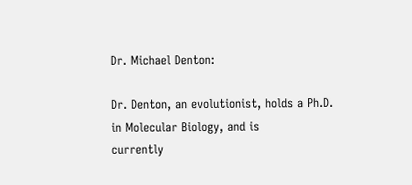Dr. Michael Denton:

Dr. Denton, an evolutionist, holds a Ph.D. in Molecular Biology, and is
currently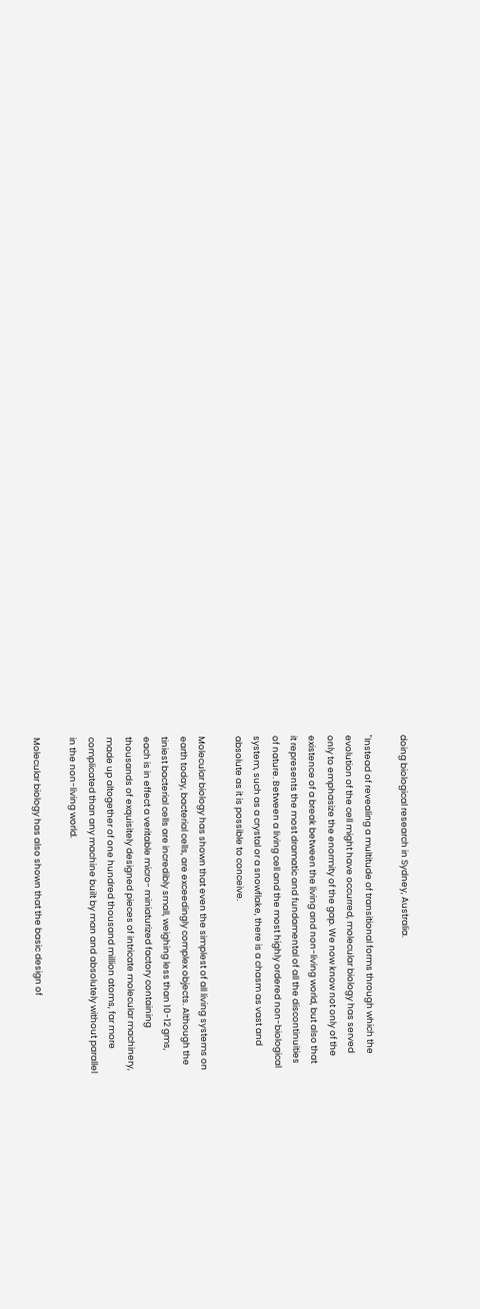doing biological research in Sydney, Australia.

"Instead of revealing a multitude of transitional forms through which the
evolution of the cell might have occurred, molecular biology has served
only to emphasize the enormity of the gap. We now know not only of the
existence of a break between the living and non-living world, but also that
it represents the most dramatic and fundamental of all the discontinuities
of nature. Between a living cell and the most highly ordered non-biological
system, such as a crystal or a snowflake, there is a chasm as vast and
absolute as it is possible to conceive.

Molecular biology has shown that even the simplest of all living systems on
earth today, bacterial cells, are exceedingly complex objects. Although the
tiniest bacterial cells are incredibly small, weighing less than 10-12 gms,
each is in effect a veritable micro- miniaturized factory containing
thousands of exquisitely designed pieces of intricate molecular machinery,
made up altogether of one hundred thousand million atoms, far more
complicated than any machine built by man and absolutely without parallel
in the non-living world.

Molecular biology has also shown that the basic design of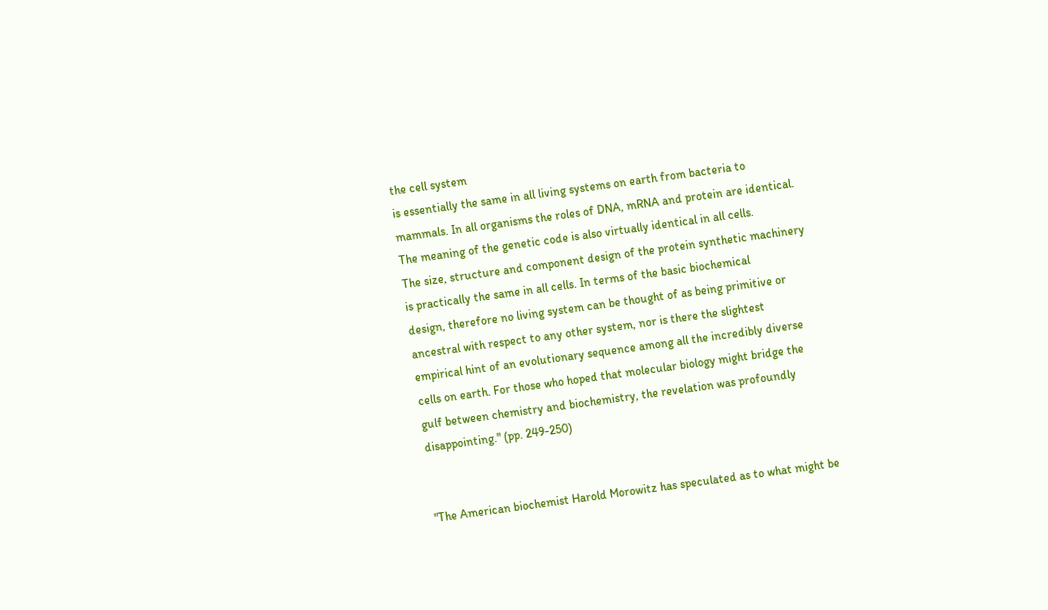the cell system
is essentially the same in all living systems on earth from bacteria to
mammals. In all organisms the roles of DNA, mRNA and protein are identical.
The meaning of the genetic code is also virtually identical in all cells.
The size, structure and component design of the protein synthetic machinery
is practically the same in all cells. In terms of the basic biochemical
design, therefore no living system can be thought of as being primitive or
ancestral with respect to any other system, nor is there the slightest
empirical hint of an evolutionary sequence among all the incredibly diverse
cells on earth. For those who hoped that molecular biology might bridge the
gulf between chemistry and biochemistry, the revelation was profoundly
disappointing." (pp. 249-250)


"The American biochemist Harold Morowitz has speculated as to what might be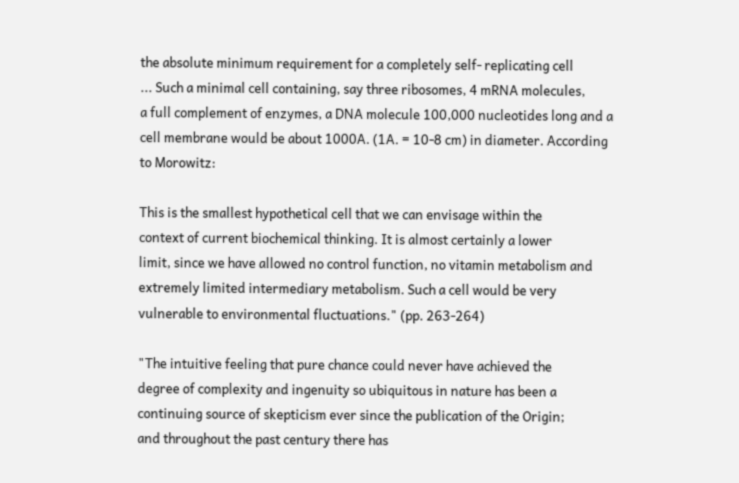the absolute minimum requirement for a completely self- replicating cell
... Such a minimal cell containing, say three ribosomes, 4 mRNA molecules,
a full complement of enzymes, a DNA molecule 100,000 nucleotides long and a
cell membrane would be about 1000A. (1A. = 10-8 cm) in diameter. According
to Morowitz:

This is the smallest hypothetical cell that we can envisage within the
context of current biochemical thinking. It is almost certainly a lower
limit, since we have allowed no control function, no vitamin metabolism and
extremely limited intermediary metabolism. Such a cell would be very
vulnerable to environmental fluctuations." (pp. 263-264)

"The intuitive feeling that pure chance could never have achieved the
degree of complexity and ingenuity so ubiquitous in nature has been a
continuing source of skepticism ever since the publication of the Origin;
and throughout the past century there has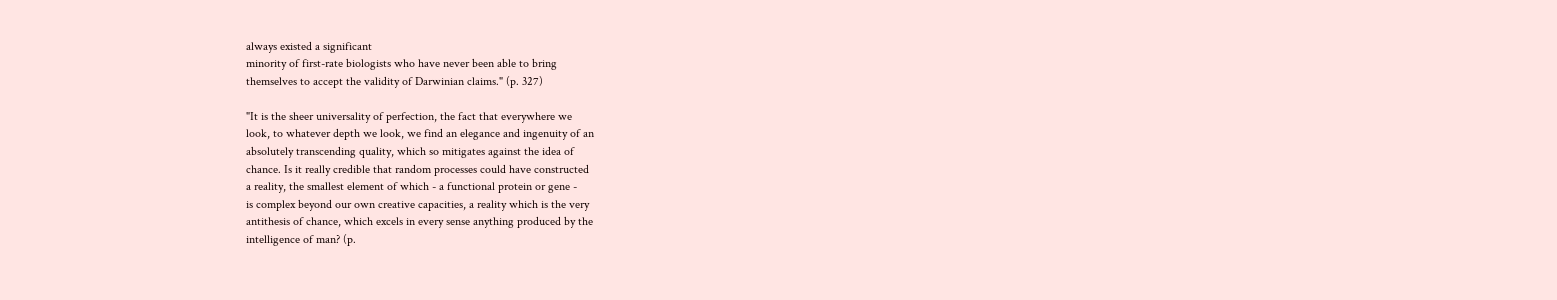always existed a significant
minority of first-rate biologists who have never been able to bring
themselves to accept the validity of Darwinian claims." (p. 327)

"It is the sheer universality of perfection, the fact that everywhere we
look, to whatever depth we look, we find an elegance and ingenuity of an
absolutely transcending quality, which so mitigates against the idea of
chance. Is it really credible that random processes could have constructed
a reality, the smallest element of which - a functional protein or gene -
is complex beyond our own creative capacities, a reality which is the very
antithesis of chance, which excels in every sense anything produced by the
intelligence of man? (p.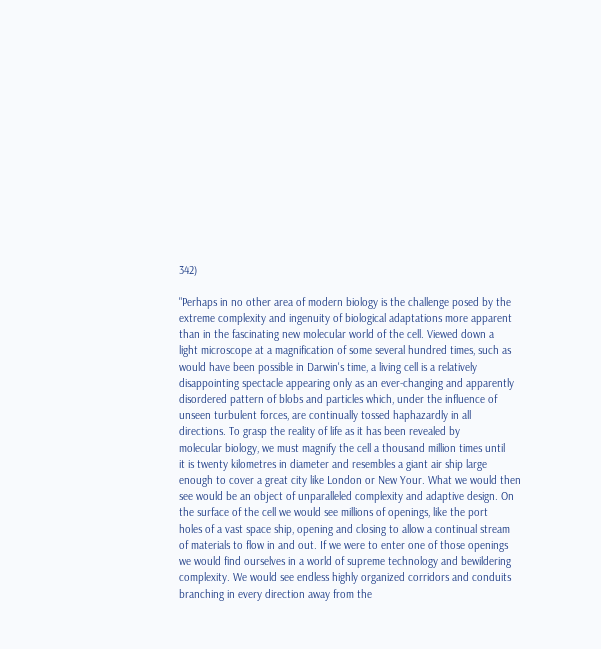342)

"Perhaps in no other area of modern biology is the challenge posed by the
extreme complexity and ingenuity of biological adaptations more apparent
than in the fascinating new molecular world of the cell. Viewed down a
light microscope at a magnification of some several hundred times, such as
would have been possible in Darwin's time, a living cell is a relatively
disappointing spectacle appearing only as an ever-changing and apparently
disordered pattern of blobs and particles which, under the influence of
unseen turbulent forces, are continually tossed haphazardly in all
directions. To grasp the reality of life as it has been revealed by
molecular biology, we must magnify the cell a thousand million times until
it is twenty kilometres in diameter and resembles a giant air ship large
enough to cover a great city like London or New Your. What we would then
see would be an object of unparalleled complexity and adaptive design. On
the surface of the cell we would see millions of openings, like the port
holes of a vast space ship, opening and closing to allow a continual stream
of materials to flow in and out. If we were to enter one of those openings
we would find ourselves in a world of supreme technology and bewildering
complexity. We would see endless highly organized corridors and conduits
branching in every direction away from the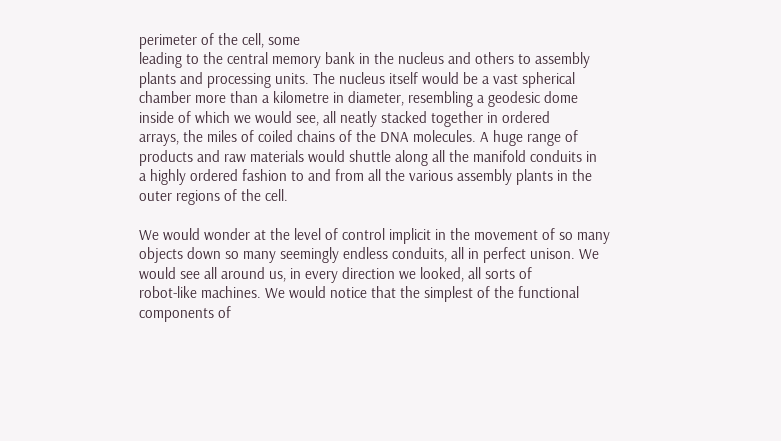perimeter of the cell, some
leading to the central memory bank in the nucleus and others to assembly
plants and processing units. The nucleus itself would be a vast spherical
chamber more than a kilometre in diameter, resembling a geodesic dome
inside of which we would see, all neatly stacked together in ordered
arrays, the miles of coiled chains of the DNA molecules. A huge range of
products and raw materials would shuttle along all the manifold conduits in
a highly ordered fashion to and from all the various assembly plants in the
outer regions of the cell.

We would wonder at the level of control implicit in the movement of so many
objects down so many seemingly endless conduits, all in perfect unison. We
would see all around us, in every direction we looked, all sorts of
robot-like machines. We would notice that the simplest of the functional
components of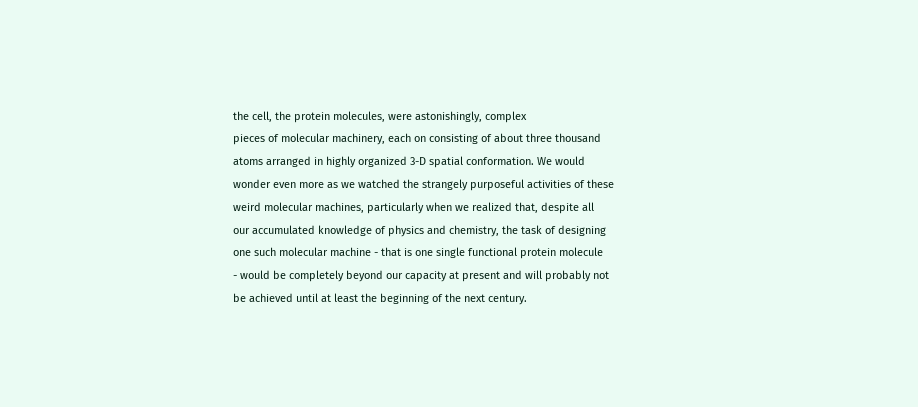the cell, the protein molecules, were astonishingly, complex
pieces of molecular machinery, each on consisting of about three thousand
atoms arranged in highly organized 3-D spatial conformation. We would
wonder even more as we watched the strangely purposeful activities of these
weird molecular machines, particularly when we realized that, despite all
our accumulated knowledge of physics and chemistry, the task of designing
one such molecular machine - that is one single functional protein molecule
- would be completely beyond our capacity at present and will probably not
be achieved until at least the beginning of the next century.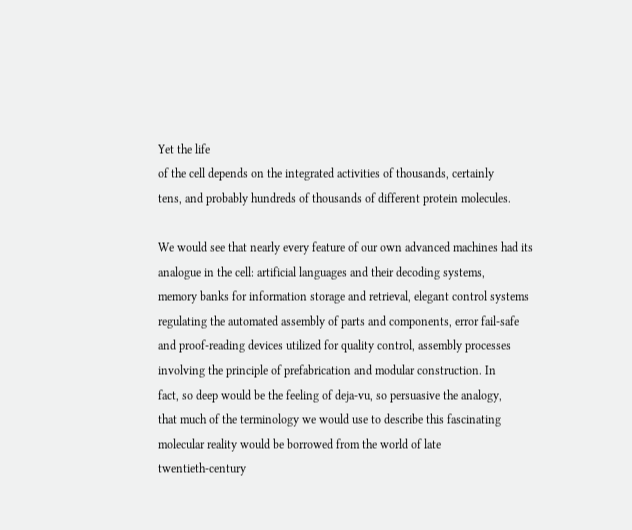Yet the life
of the cell depends on the integrated activities of thousands, certainly
tens, and probably hundreds of thousands of different protein molecules.

We would see that nearly every feature of our own advanced machines had its
analogue in the cell: artificial languages and their decoding systems,
memory banks for information storage and retrieval, elegant control systems
regulating the automated assembly of parts and components, error fail-safe
and proof-reading devices utilized for quality control, assembly processes
involving the principle of prefabrication and modular construction. In
fact, so deep would be the feeling of deja-vu, so persuasive the analogy,
that much of the terminology we would use to describe this fascinating
molecular reality would be borrowed from the world of late
twentieth-century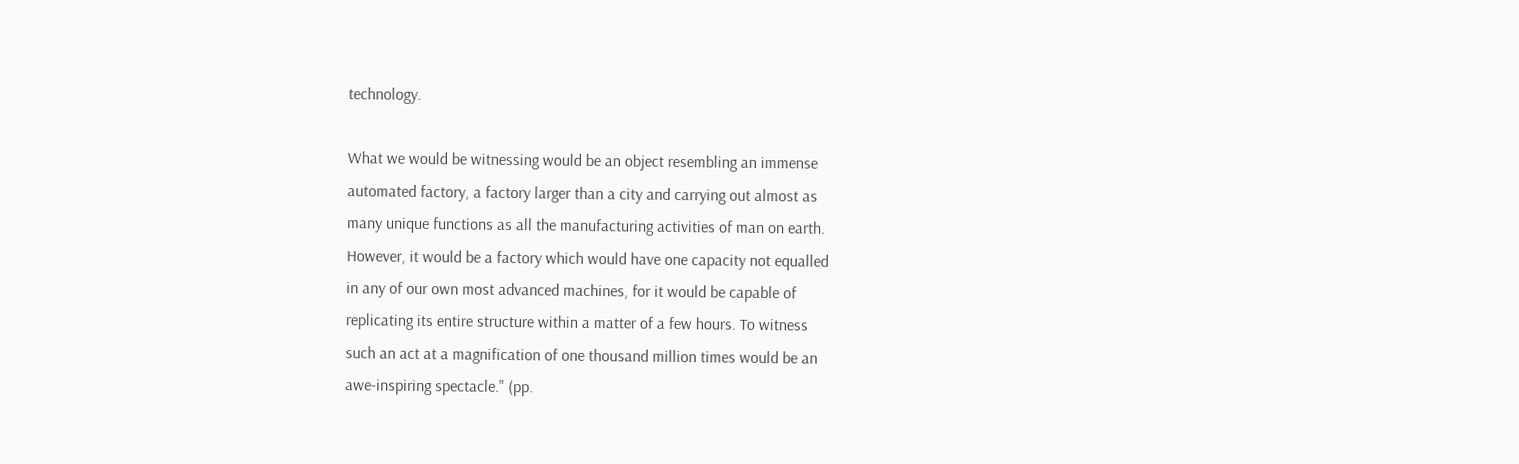technology.

What we would be witnessing would be an object resembling an immense
automated factory, a factory larger than a city and carrying out almost as
many unique functions as all the manufacturing activities of man on earth.
However, it would be a factory which would have one capacity not equalled
in any of our own most advanced machines, for it would be capable of
replicating its entire structure within a matter of a few hours. To witness
such an act at a magnification of one thousand million times would be an
awe-inspiring spectacle." (pp.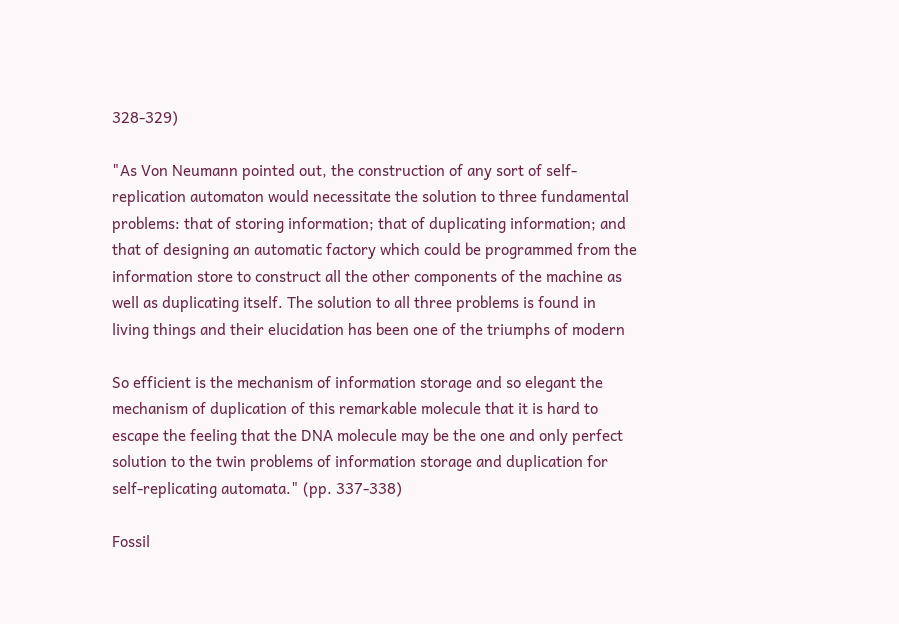328-329)

"As Von Neumann pointed out, the construction of any sort of self-
replication automaton would necessitate the solution to three fundamental
problems: that of storing information; that of duplicating information; and
that of designing an automatic factory which could be programmed from the
information store to construct all the other components of the machine as
well as duplicating itself. The solution to all three problems is found in
living things and their elucidation has been one of the triumphs of modern

So efficient is the mechanism of information storage and so elegant the
mechanism of duplication of this remarkable molecule that it is hard to
escape the feeling that the DNA molecule may be the one and only perfect
solution to the twin problems of information storage and duplication for
self-replicating automata." (pp. 337-338)

Fossil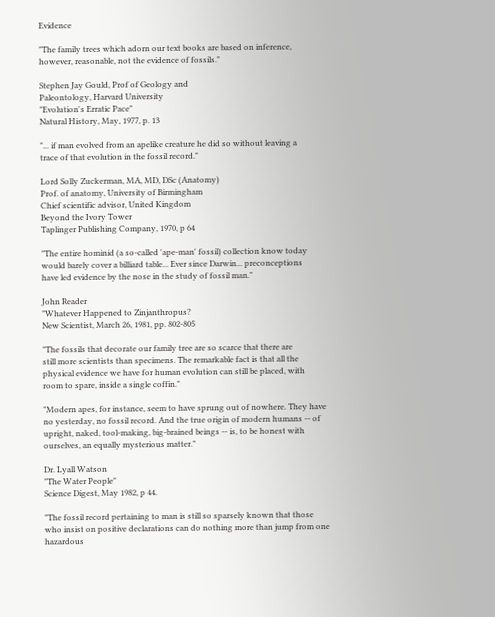Evidence

"The family trees which adorn our text books are based on inference,
however, reasonable, not the evidence of fossils."

Stephen Jay Gould, Prof of Geology and
Paleontology, Harvard University
"Evolution's Erratic Pace"
Natural History, May, 1977, p. 13

"... if man evolved from an apelike creature he did so without leaving a
trace of that evolution in the fossil record."

Lord Solly Zuckerman, MA, MD, DSc (Anatomy)
Prof. of anatomy, University of Birmingham
Chief scientific advisor, United Kingdom
Beyond the Ivory Tower
Taplinger Publishing Company, 1970, p 64

"The entire hominid (a so-called 'ape-man' fossil) collection know today
would barely cover a billiard table... Ever since Darwin... preconceptions
have led evidence by the nose in the study of fossil man."

John Reader
"Whatever Happened to Zinjanthropus?
New Scientist, March 26, 1981, pp. 802-805

"The fossils that decorate our family tree are so scarce that there are
still more scientists than specimens. The remarkable fact is that all the
physical evidence we have for human evolution can still be placed, with
room to spare, inside a single coffin."

"Modern apes, for instance, seem to have sprung out of nowhere. They have
no yesterday, no fossil record. And the true origin of modern humans -- of
upright, naked, tool-making, big-brained beings -- is, to be honest with
ourselves, an equally mysterious matter."

Dr. Lyall Watson
"The Water People"
Science Digest, May 1982, p 44.

"The fossil record pertaining to man is still so sparsely known that those
who insist on positive declarations can do nothing more than jump from one
hazardous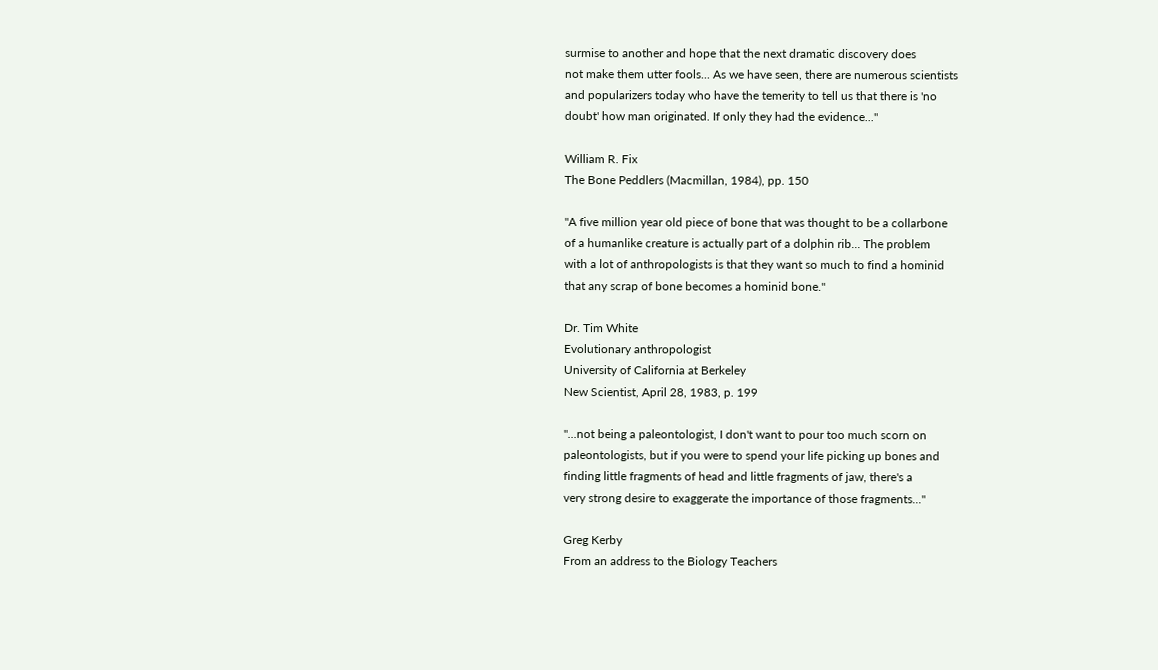surmise to another and hope that the next dramatic discovery does
not make them utter fools... As we have seen, there are numerous scientists
and popularizers today who have the temerity to tell us that there is 'no
doubt' how man originated. If only they had the evidence..."

William R. Fix
The Bone Peddlers (Macmillan, 1984), pp. 150

"A five million year old piece of bone that was thought to be a collarbone
of a humanlike creature is actually part of a dolphin rib... The problem
with a lot of anthropologists is that they want so much to find a hominid
that any scrap of bone becomes a hominid bone."

Dr. Tim White
Evolutionary anthropologist
University of California at Berkeley
New Scientist, April 28, 1983, p. 199

"...not being a paleontologist, I don't want to pour too much scorn on
paleontologists, but if you were to spend your life picking up bones and
finding little fragments of head and little fragments of jaw, there's a
very strong desire to exaggerate the importance of those fragments..."

Greg Kerby
From an address to the Biology Teachers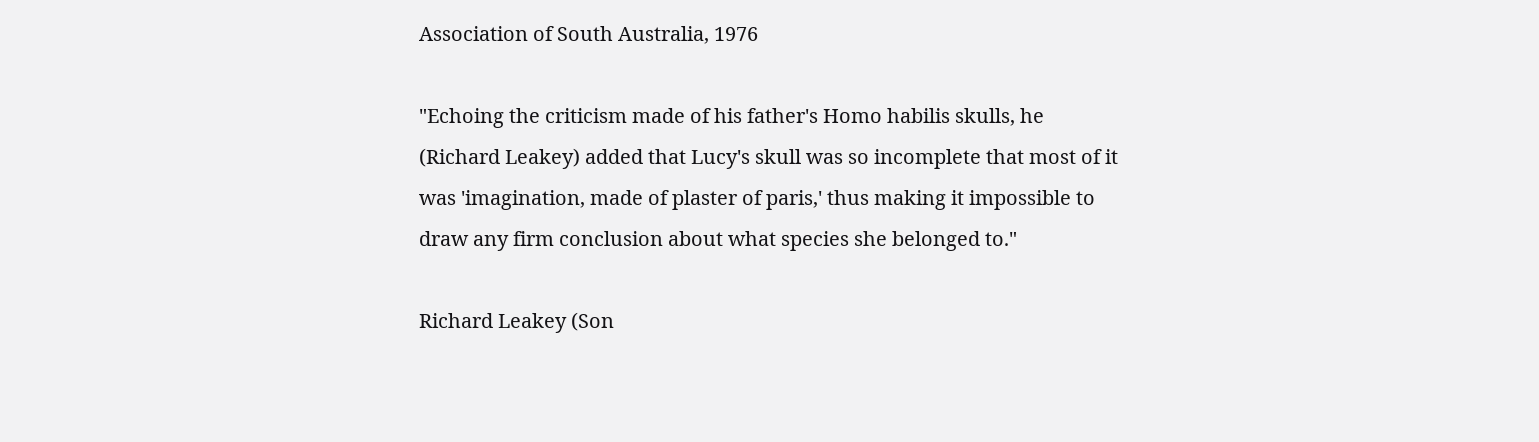Association of South Australia, 1976

"Echoing the criticism made of his father's Homo habilis skulls, he
(Richard Leakey) added that Lucy's skull was so incomplete that most of it
was 'imagination, made of plaster of paris,' thus making it impossible to
draw any firm conclusion about what species she belonged to."

Richard Leakey (Son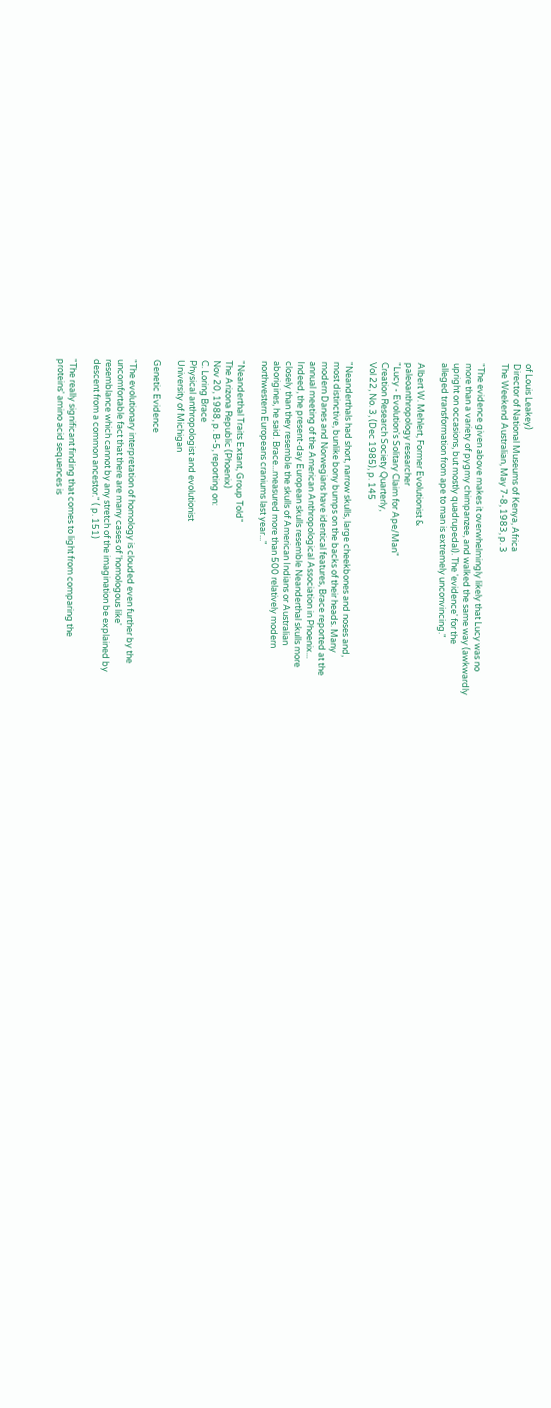of Louis Leakey)
Director of National Museums of Kenya, Africa
The Weekend Australian, May 7-8, 1983, p. 3

"The evidence given above makes it overwhelmingly likely that Lucy was no
more than a variety of pygmy chimpanzee, and walked the same way (awkwardly
upright on occasions, but mostly quadrupedal). The 'evidence' for the
alleged transformation from ape to man is extremely unconvincing."

Albert W. Mehlert, Former Evolutionist &
paleoanthropology researcher
"Lucy - Evolution's Solitary Claim for Ape/Man"
Creation Research Society Quarterly,
Vol 22, No. 3, (Dec 1985), p. 145

"Neanderthals had short, narrow skulls, large cheekbones and noses and,
most distinctive, bunlike bony bumps on the backs of their heads. Many
modern Danes and Norwegians have identical features, Brace reported at the
annual meeting of the American Anthropological Association in Phoenix...
Indeed, the present-day European skulls resemble Neanderthal skulls more
closely than they resemble the skulls of American Indians or Australian
aborigines, he said. Brace...measured more than 500 relatively modern
northwestern Europeans craniums last year..."

"Neanderthal Traits Extant, Group Told"
The Arizona Republic (Phoenix)
Nov 20, 1988, p. B-5, reporting on:
C. Loring Brace
Physical anthropologist and evolutionist
University of Michigan

Genetic Evidence

"The evolutionary interpretation of homology is clouded even further by the
uncomfortable fact that there are many cases of 'homologous like'
resemblance which cannot by any stretch of the imagination be explained by
descent from a common ancestor." ( p. 151)

"The really significant finding that comes to light from comparing the
proteins' amino acid sequences is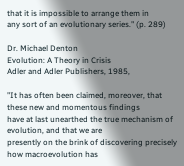that it is impossible to arrange them in
any sort of an evolutionary series." (p. 289)

Dr. Michael Denton
Evolution: A Theory in Crisis
Adler and Adler Publishers, 1985,

"It has often been claimed, moreover, that these new and momentous findings
have at last unearthed the true mechanism of evolution, and that we are
presently on the brink of discovering precisely how macroevolution has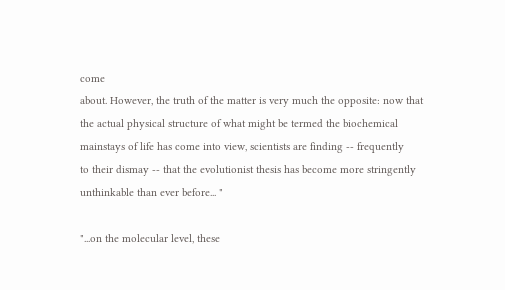come
about. However, the truth of the matter is very much the opposite: now that
the actual physical structure of what might be termed the biochemical
mainstays of life has come into view, scientists are finding -- frequently
to their dismay -- that the evolutionist thesis has become more stringently
unthinkable than ever before... "

"...on the molecular level, these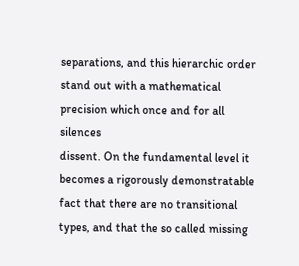separations, and this hierarchic order
stand out with a mathematical precision which once and for all silences
dissent. On the fundamental level it becomes a rigorously demonstratable
fact that there are no transitional types, and that the so called missing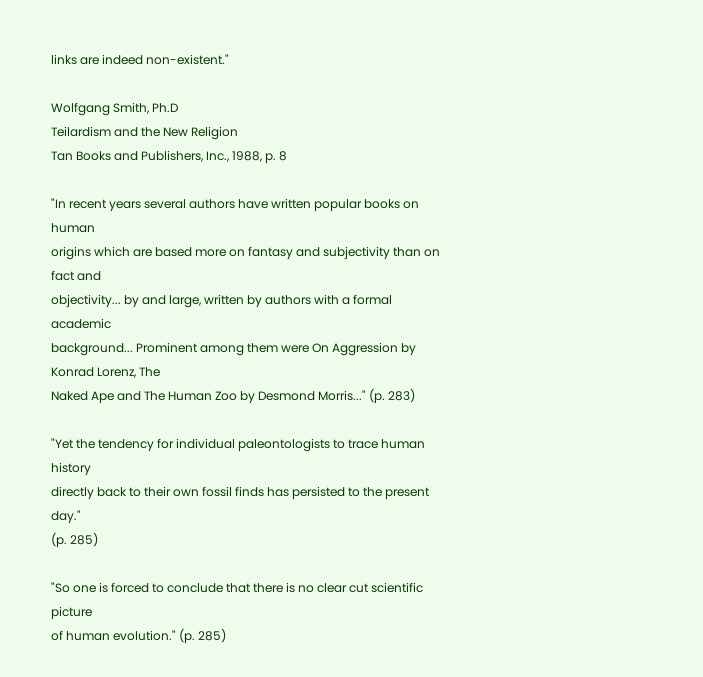links are indeed non-existent."

Wolfgang Smith, Ph.D
Teilardism and the New Religion
Tan Books and Publishers, Inc., 1988, p. 8

"In recent years several authors have written popular books on human
origins which are based more on fantasy and subjectivity than on fact and
objectivity... by and large, written by authors with a formal academic
background... Prominent among them were On Aggression by Konrad Lorenz, The
Naked Ape and The Human Zoo by Desmond Morris..." (p. 283)

"Yet the tendency for individual paleontologists to trace human history
directly back to their own fossil finds has persisted to the present day."
(p. 285)

"So one is forced to conclude that there is no clear cut scientific picture
of human evolution." (p. 285)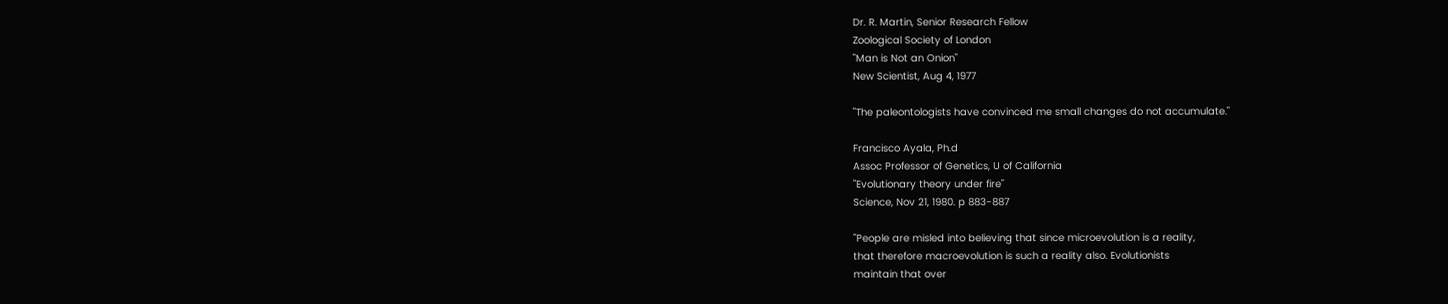Dr. R. Martin, Senior Research Fellow
Zoological Society of London
"Man is Not an Onion"
New Scientist, Aug 4, 1977

"The paleontologists have convinced me small changes do not accumulate."

Francisco Ayala, Ph.d
Assoc Professor of Genetics, U of California
"Evolutionary theory under fire"
Science, Nov 21, 1980. p 883-887

"People are misled into believing that since microevolution is a reality,
that therefore macroevolution is such a reality also. Evolutionists
maintain that over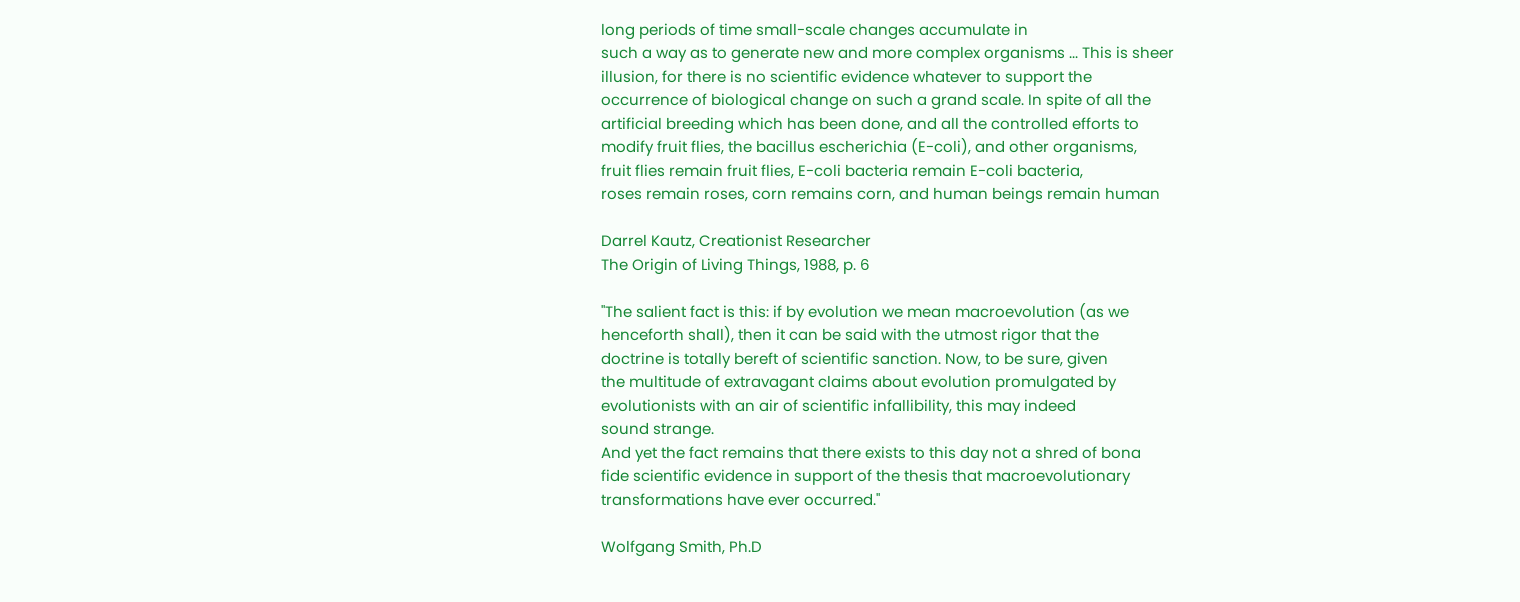long periods of time small-scale changes accumulate in
such a way as to generate new and more complex organisms ... This is sheer
illusion, for there is no scientific evidence whatever to support the
occurrence of biological change on such a grand scale. In spite of all the
artificial breeding which has been done, and all the controlled efforts to
modify fruit flies, the bacillus escherichia (E-coli), and other organisms,
fruit flies remain fruit flies, E-coli bacteria remain E-coli bacteria,
roses remain roses, corn remains corn, and human beings remain human

Darrel Kautz, Creationist Researcher
The Origin of Living Things, 1988, p. 6

"The salient fact is this: if by evolution we mean macroevolution (as we
henceforth shall), then it can be said with the utmost rigor that the
doctrine is totally bereft of scientific sanction. Now, to be sure, given
the multitude of extravagant claims about evolution promulgated by
evolutionists with an air of scientific infallibility, this may indeed
sound strange.
And yet the fact remains that there exists to this day not a shred of bona
fide scientific evidence in support of the thesis that macroevolutionary
transformations have ever occurred."

Wolfgang Smith, Ph.D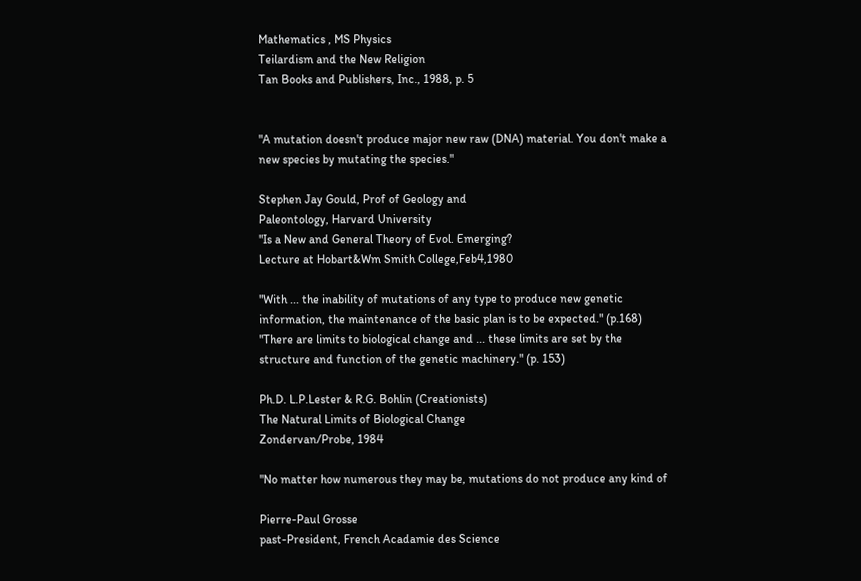Mathematics , MS Physics
Teilardism and the New Religion
Tan Books and Publishers, Inc., 1988, p. 5


"A mutation doesn't produce major new raw (DNA) material. You don't make a
new species by mutating the species."

Stephen Jay Gould, Prof of Geology and
Paleontology, Harvard University
"Is a New and General Theory of Evol. Emerging?
Lecture at Hobart&Wm Smith College,Feb4,1980

"With ... the inability of mutations of any type to produce new genetic
information, the maintenance of the basic plan is to be expected." (p.168)
"There are limits to biological change and ... these limits are set by the
structure and function of the genetic machinery." (p. 153)

Ph.D. L.P.Lester & R.G. Bohlin (Creationists)
The Natural Limits of Biological Change
Zondervan/Probe, 1984

"No matter how numerous they may be, mutations do not produce any kind of

Pierre-Paul Grosse
past-President, French Acadamie des Science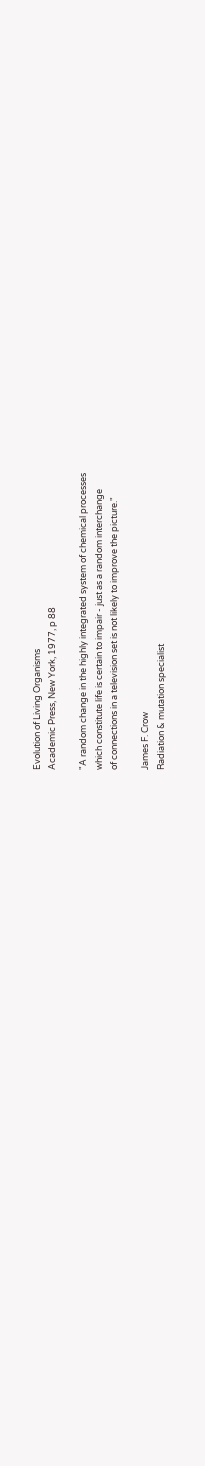Evolution of Living Organisms
Academic Press, New York, 1977, p 88

"A random change in the highly integrated system of chemical processes
which constitute life is certain to impair - just as a random interchange
of connections in a television set is not likely to improve the picture."

James F. Crow
Radiation & mutation specialist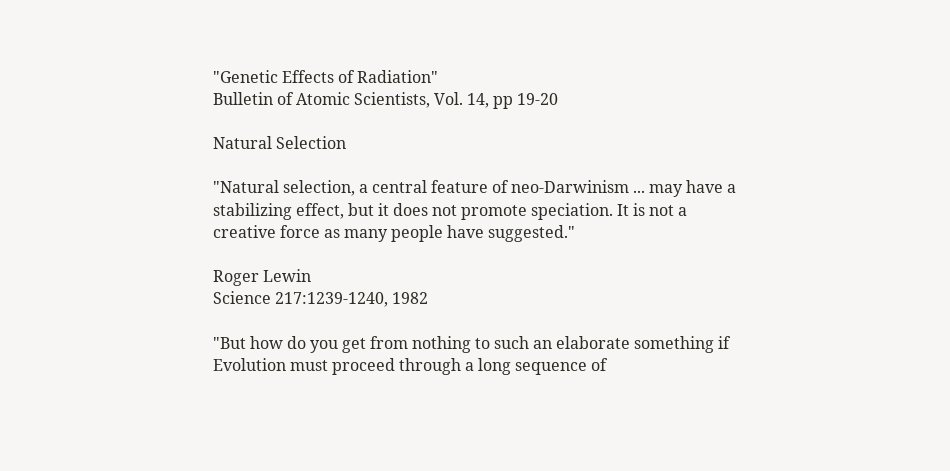"Genetic Effects of Radiation"
Bulletin of Atomic Scientists, Vol. 14, pp 19-20

Natural Selection

"Natural selection, a central feature of neo-Darwinism ... may have a
stabilizing effect, but it does not promote speciation. It is not a
creative force as many people have suggested."

Roger Lewin
Science 217:1239-1240, 1982

"But how do you get from nothing to such an elaborate something if
Evolution must proceed through a long sequence of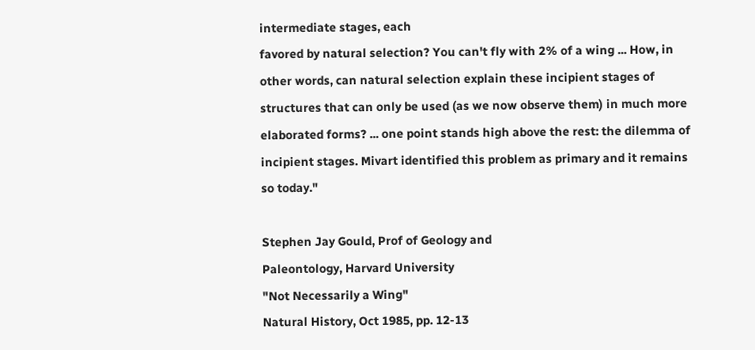intermediate stages, each
favored by natural selection? You can't fly with 2% of a wing ... How, in
other words, can natural selection explain these incipient stages of
structures that can only be used (as we now observe them) in much more
elaborated forms? ... one point stands high above the rest: the dilemma of
incipient stages. Mivart identified this problem as primary and it remains
so today."

Stephen Jay Gould, Prof of Geology and
Paleontology, Harvard University
"Not Necessarily a Wing"
Natural History, Oct 1985, pp. 12-13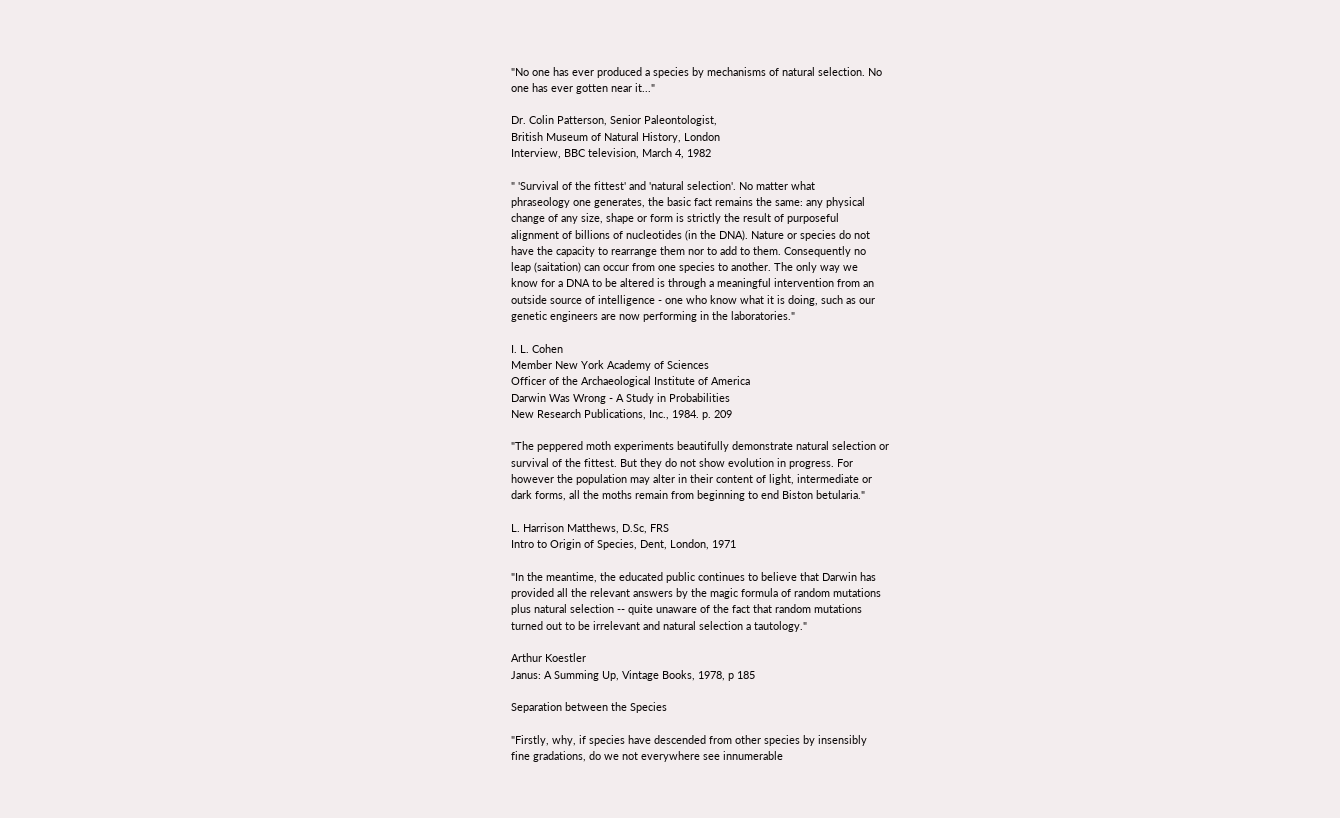"No one has ever produced a species by mechanisms of natural selection. No
one has ever gotten near it..."

Dr. Colin Patterson, Senior Paleontologist,
British Museum of Natural History, London
Interview, BBC television, March 4, 1982

" 'Survival of the fittest' and 'natural selection'. No matter what
phraseology one generates, the basic fact remains the same: any physical
change of any size, shape or form is strictly the result of purposeful
alignment of billions of nucleotides (in the DNA). Nature or species do not
have the capacity to rearrange them nor to add to them. Consequently no
leap (saitation) can occur from one species to another. The only way we
know for a DNA to be altered is through a meaningful intervention from an
outside source of intelligence - one who know what it is doing, such as our
genetic engineers are now performing in the laboratories."

I. L. Cohen
Member New York Academy of Sciences
Officer of the Archaeological Institute of America
Darwin Was Wrong - A Study in Probabilities
New Research Publications, Inc., 1984. p. 209

"The peppered moth experiments beautifully demonstrate natural selection or
survival of the fittest. But they do not show evolution in progress. For
however the population may alter in their content of light, intermediate or
dark forms, all the moths remain from beginning to end Biston betularia."

L. Harrison Matthews, D.Sc, FRS
Intro to Origin of Species, Dent, London, 1971

"In the meantime, the educated public continues to believe that Darwin has
provided all the relevant answers by the magic formula of random mutations
plus natural selection -- quite unaware of the fact that random mutations
turned out to be irrelevant and natural selection a tautology."

Arthur Koestler
Janus: A Summing Up, Vintage Books, 1978, p 185

Separation between the Species

"Firstly, why, if species have descended from other species by insensibly
fine gradations, do we not everywhere see innumerable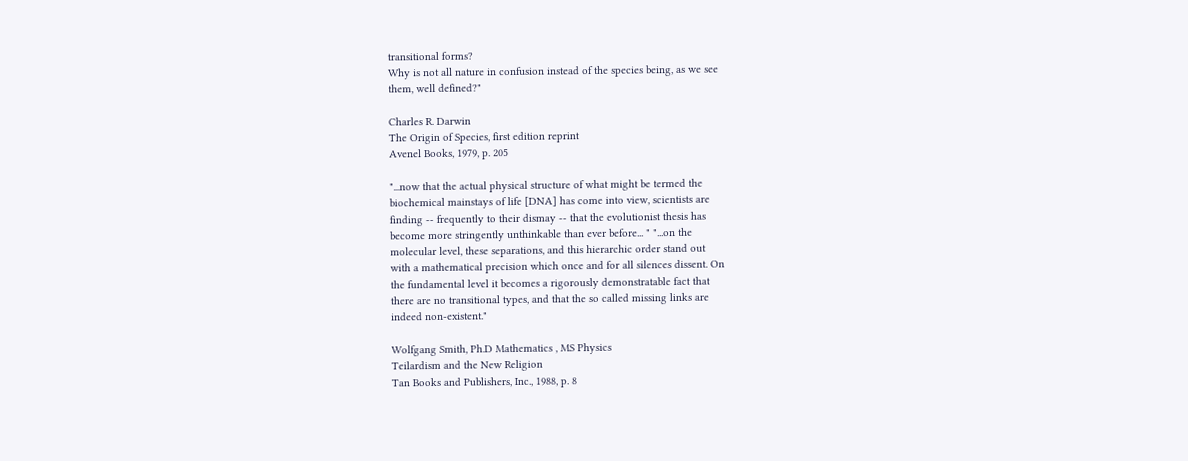transitional forms?
Why is not all nature in confusion instead of the species being, as we see
them, well defined?"

Charles R. Darwin
The Origin of Species, first edition reprint
Avenel Books, 1979, p. 205

"...now that the actual physical structure of what might be termed the
biochemical mainstays of life [DNA] has come into view, scientists are
finding -- frequently to their dismay -- that the evolutionist thesis has
become more stringently unthinkable than ever before... " "...on the
molecular level, these separations, and this hierarchic order stand out
with a mathematical precision which once and for all silences dissent. On
the fundamental level it becomes a rigorously demonstratable fact that
there are no transitional types, and that the so called missing links are
indeed non-existent."

Wolfgang Smith, Ph.D Mathematics , MS Physics
Teilardism and the New Religion
Tan Books and Publishers, Inc., 1988, p. 8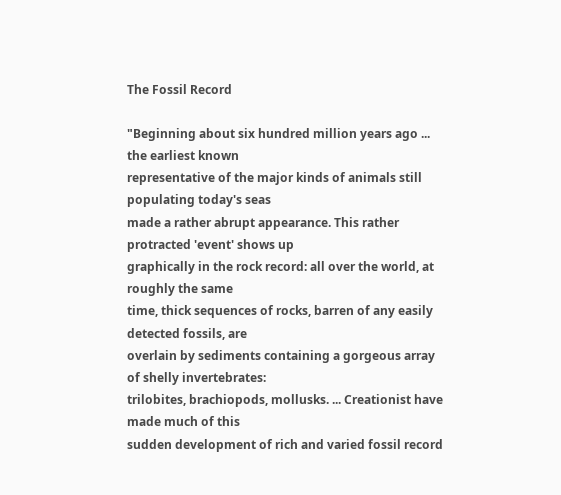The Fossil Record

"Beginning about six hundred million years ago ... the earliest known
representative of the major kinds of animals still populating today's seas
made a rather abrupt appearance. This rather protracted 'event' shows up
graphically in the rock record: all over the world, at roughly the same
time, thick sequences of rocks, barren of any easily detected fossils, are
overlain by sediments containing a gorgeous array of shelly invertebrates:
trilobites, brachiopods, mollusks. ... Creationist have made much of this
sudden development of rich and varied fossil record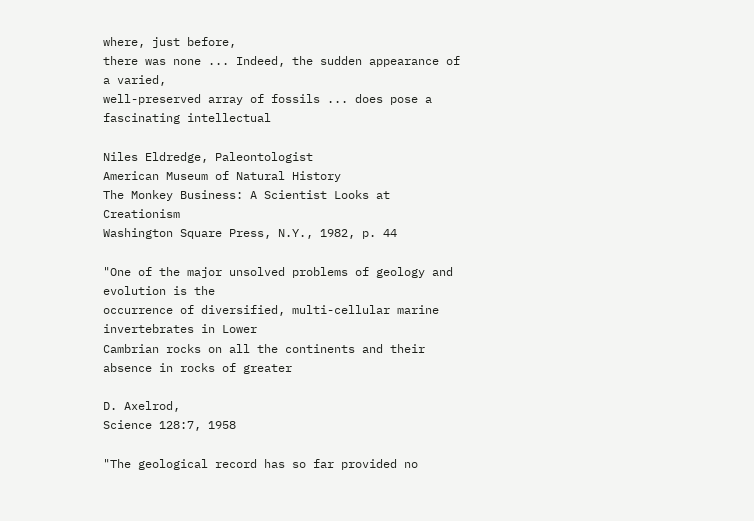where, just before,
there was none ... Indeed, the sudden appearance of a varied,
well-preserved array of fossils ... does pose a fascinating intellectual

Niles Eldredge, Paleontologist
American Museum of Natural History
The Monkey Business: A Scientist Looks at Creationism
Washington Square Press, N.Y., 1982, p. 44

"One of the major unsolved problems of geology and evolution is the
occurrence of diversified, multi-cellular marine invertebrates in Lower
Cambrian rocks on all the continents and their absence in rocks of greater

D. Axelrod,
Science 128:7, 1958

"The geological record has so far provided no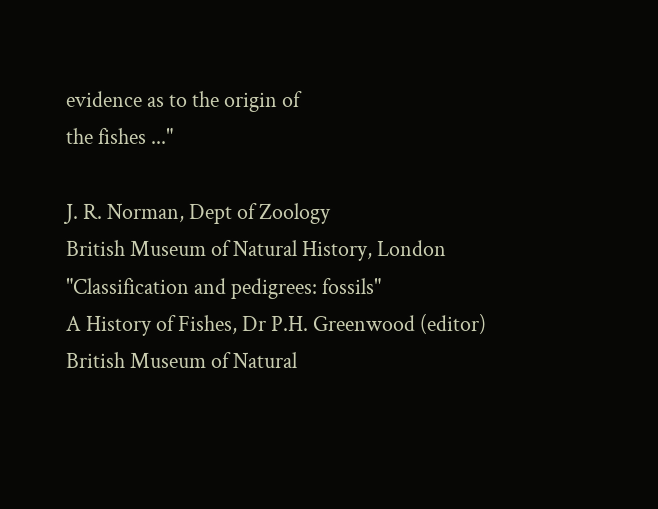evidence as to the origin of
the fishes ..."

J. R. Norman, Dept of Zoology
British Museum of Natural History, London
"Classification and pedigrees: fossils"
A History of Fishes, Dr P.H. Greenwood (editor)
British Museum of Natural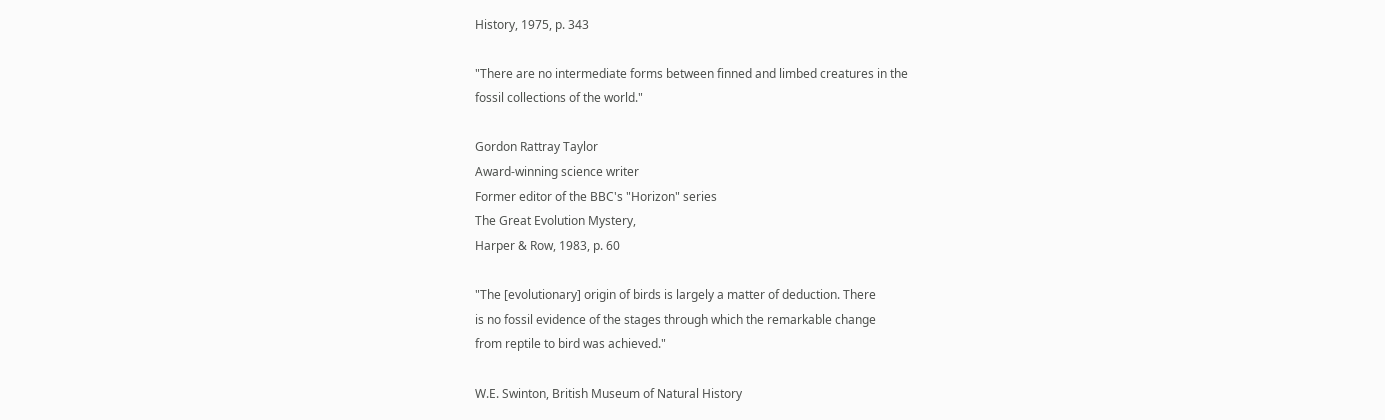History, 1975, p. 343

"There are no intermediate forms between finned and limbed creatures in the
fossil collections of the world."

Gordon Rattray Taylor
Award-winning science writer
Former editor of the BBC's "Horizon" series
The Great Evolution Mystery,
Harper & Row, 1983, p. 60

"The [evolutionary] origin of birds is largely a matter of deduction. There
is no fossil evidence of the stages through which the remarkable change
from reptile to bird was achieved."

W.E. Swinton, British Museum of Natural History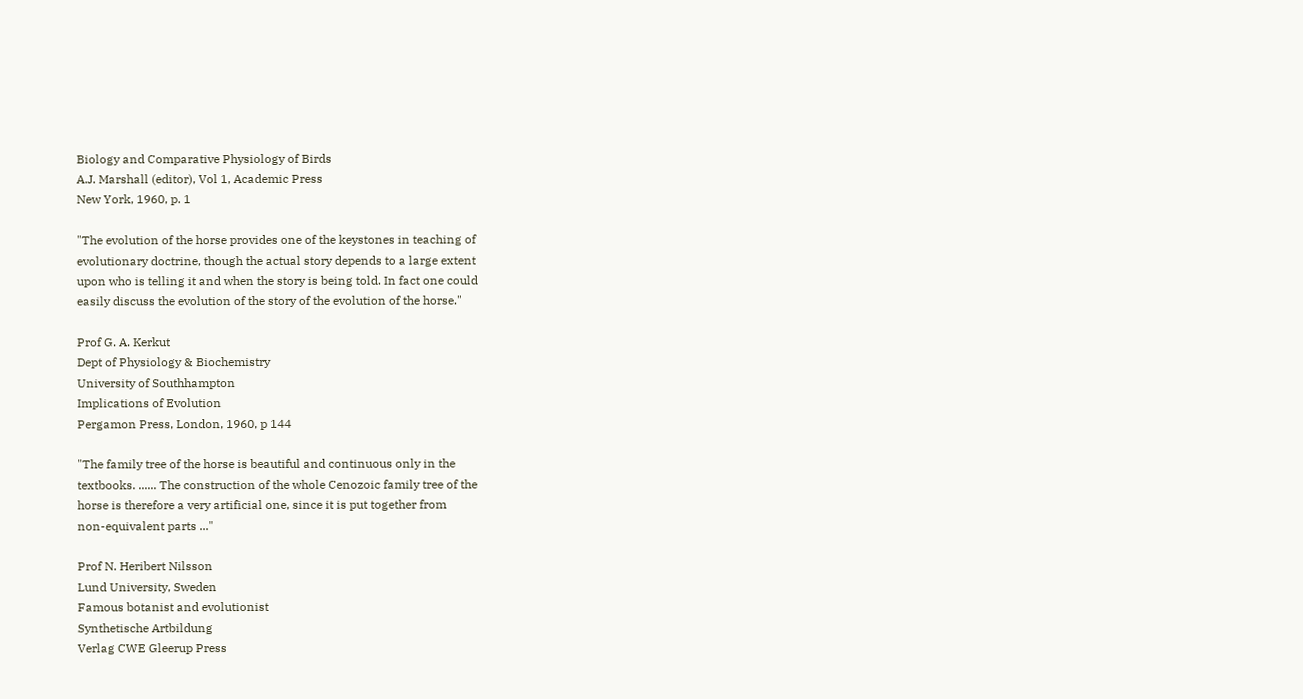Biology and Comparative Physiology of Birds
A.J. Marshall (editor), Vol 1, Academic Press
New York, 1960, p. 1

"The evolution of the horse provides one of the keystones in teaching of
evolutionary doctrine, though the actual story depends to a large extent
upon who is telling it and when the story is being told. In fact one could
easily discuss the evolution of the story of the evolution of the horse."

Prof G. A. Kerkut
Dept of Physiology & Biochemistry
University of Southhampton
Implications of Evolution
Pergamon Press, London, 1960, p 144

"The family tree of the horse is beautiful and continuous only in the
textbooks. ...... The construction of the whole Cenozoic family tree of the
horse is therefore a very artificial one, since it is put together from
non-equivalent parts ..."

Prof N. Heribert Nilsson
Lund University, Sweden
Famous botanist and evolutionist
Synthetische Artbildung
Verlag CWE Gleerup Press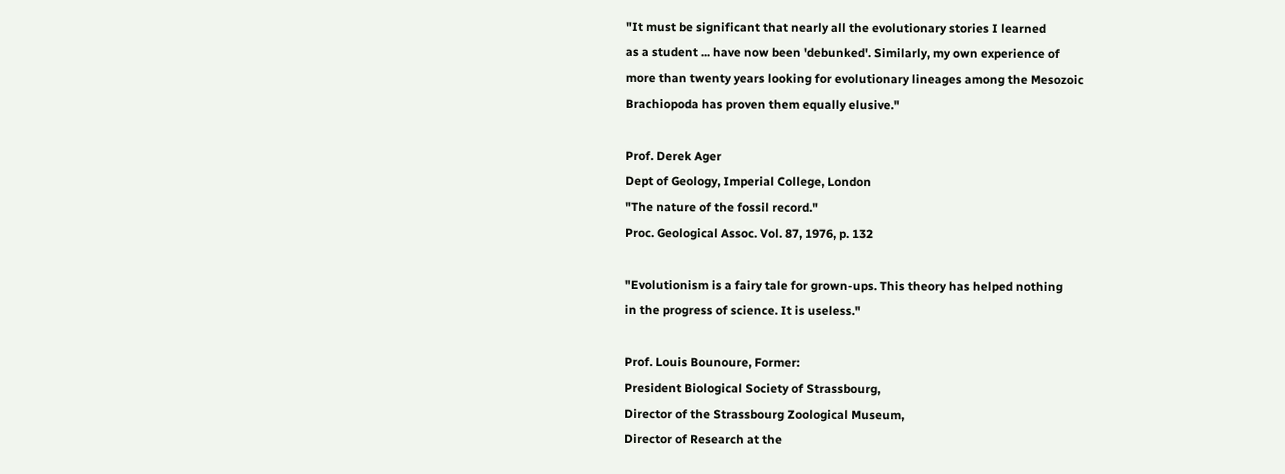"It must be significant that nearly all the evolutionary stories I learned
as a student ... have now been 'debunked'. Similarly, my own experience of
more than twenty years looking for evolutionary lineages among the Mesozoic
Brachiopoda has proven them equally elusive."

Prof. Derek Ager
Dept of Geology, Imperial College, London
"The nature of the fossil record."
Proc. Geological Assoc. Vol. 87, 1976, p. 132

"Evolutionism is a fairy tale for grown-ups. This theory has helped nothing
in the progress of science. It is useless."

Prof. Louis Bounoure, Former:
President Biological Society of Strassbourg,
Director of the Strassbourg Zoological Museum,
Director of Research at the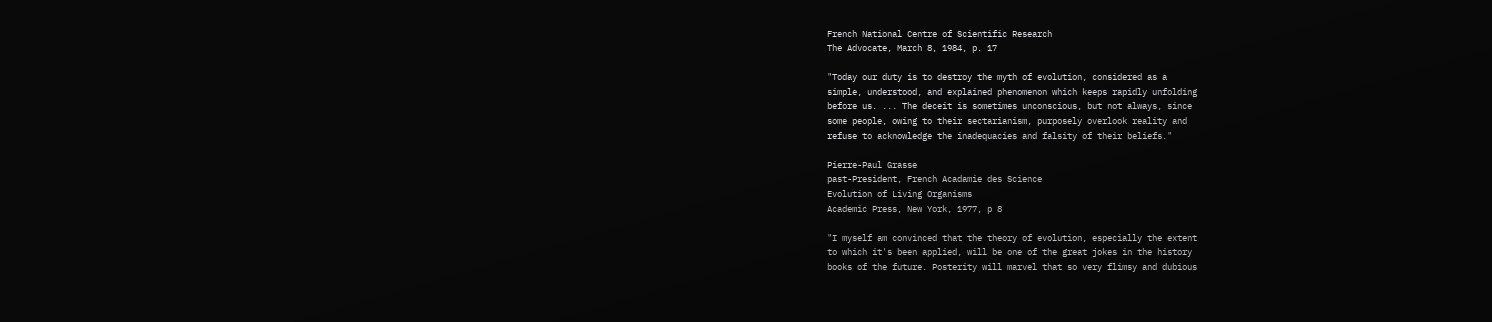French National Centre of Scientific Research
The Advocate, March 8, 1984, p. 17

"Today our duty is to destroy the myth of evolution, considered as a
simple, understood, and explained phenomenon which keeps rapidly unfolding
before us. ... The deceit is sometimes unconscious, but not always, since
some people, owing to their sectarianism, purposely overlook reality and
refuse to acknowledge the inadequacies and falsity of their beliefs."

Pierre-Paul Grasse
past-President, French Acadamie des Science
Evolution of Living Organisms
Academic Press, New York, 1977, p 8

"I myself am convinced that the theory of evolution, especially the extent
to which it's been applied, will be one of the great jokes in the history
books of the future. Posterity will marvel that so very flimsy and dubious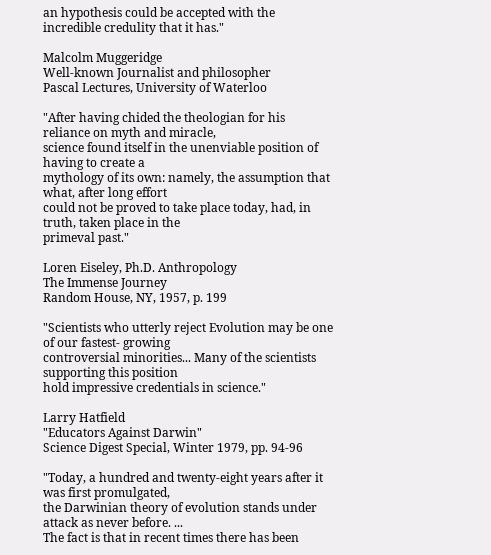an hypothesis could be accepted with the incredible credulity that it has."

Malcolm Muggeridge
Well-known Journalist and philosopher
Pascal Lectures, University of Waterloo

"After having chided the theologian for his reliance on myth and miracle,
science found itself in the unenviable position of having to create a
mythology of its own: namely, the assumption that what, after long effort
could not be proved to take place today, had, in truth, taken place in the
primeval past."

Loren Eiseley, Ph.D. Anthropology
The Immense Journey
Random House, NY, 1957, p. 199

"Scientists who utterly reject Evolution may be one of our fastest- growing
controversial minorities... Many of the scientists supporting this position
hold impressive credentials in science."

Larry Hatfield
"Educators Against Darwin"
Science Digest Special, Winter 1979, pp. 94-96

"Today, a hundred and twenty-eight years after it was first promulgated,
the Darwinian theory of evolution stands under attack as never before. ...
The fact is that in recent times there has been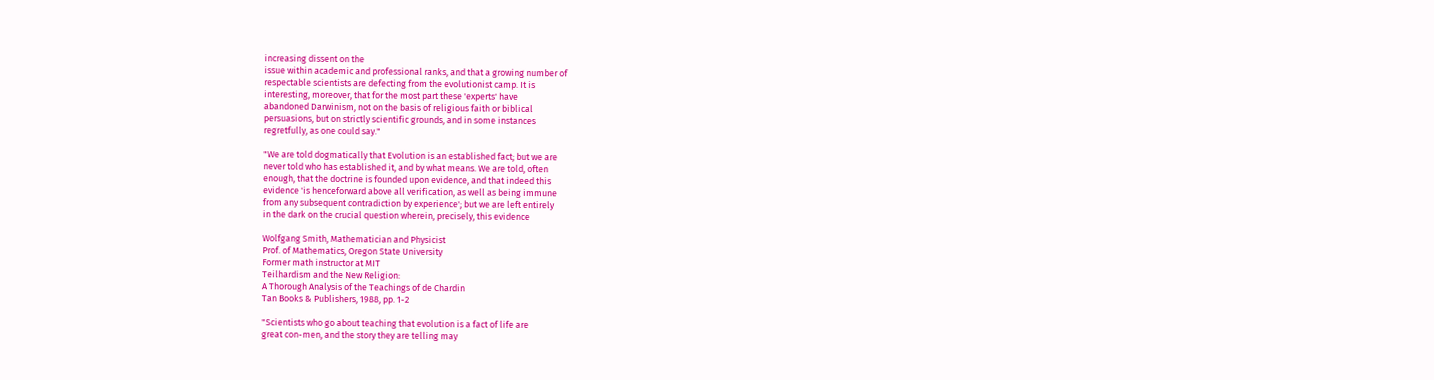increasing dissent on the
issue within academic and professional ranks, and that a growing number of
respectable scientists are defecting from the evolutionist camp. It is
interesting, moreover, that for the most part these 'experts' have
abandoned Darwinism, not on the basis of religious faith or biblical
persuasions, but on strictly scientific grounds, and in some instances
regretfully, as one could say."

"We are told dogmatically that Evolution is an established fact; but we are
never told who has established it, and by what means. We are told, often
enough, that the doctrine is founded upon evidence, and that indeed this
evidence 'is henceforward above all verification, as well as being immune
from any subsequent contradiction by experience'; but we are left entirely
in the dark on the crucial question wherein, precisely, this evidence

Wolfgang Smith, Mathematician and Physicist
Prof. of Mathematics, Oregon State University
Former math instructor at MIT
Teilhardism and the New Religion:
A Thorough Analysis of the Teachings of de Chardin
Tan Books & Publishers, 1988, pp. 1-2

"Scientists who go about teaching that evolution is a fact of life are
great con-men, and the story they are telling may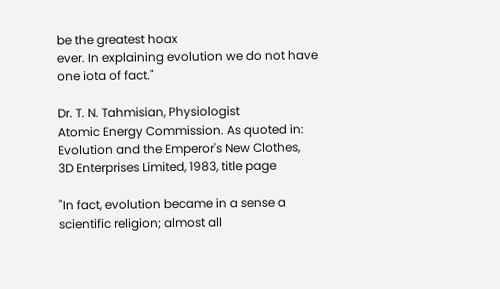be the greatest hoax
ever. In explaining evolution we do not have one iota of fact."

Dr. T. N. Tahmisian, Physiologist
Atomic Energy Commission. As quoted in:
Evolution and the Emperor's New Clothes,
3D Enterprises Limited, 1983, title page

"In fact, evolution became in a sense a scientific religion; almost all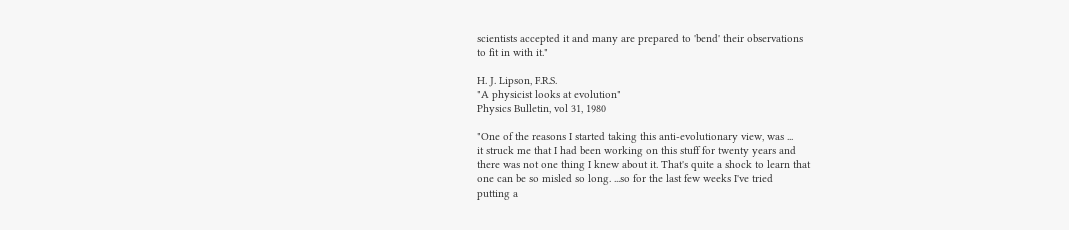scientists accepted it and many are prepared to 'bend' their observations
to fit in with it."

H. J. Lipson, F.R.S.
"A physicist looks at evolution"
Physics Bulletin, vol 31, 1980

"One of the reasons I started taking this anti-evolutionary view, was ...
it struck me that I had been working on this stuff for twenty years and
there was not one thing I knew about it. That's quite a shock to learn that
one can be so misled so long. ...so for the last few weeks I've tried
putting a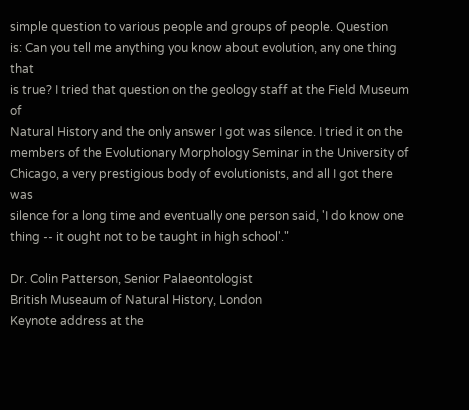simple question to various people and groups of people. Question
is: Can you tell me anything you know about evolution, any one thing that
is true? I tried that question on the geology staff at the Field Museum of
Natural History and the only answer I got was silence. I tried it on the
members of the Evolutionary Morphology Seminar in the University of
Chicago, a very prestigious body of evolutionists, and all I got there was
silence for a long time and eventually one person said, 'I do know one
thing -- it ought not to be taught in high school'."

Dr. Colin Patterson, Senior Palaeontologist
British Museaum of Natural History, London
Keynote address at the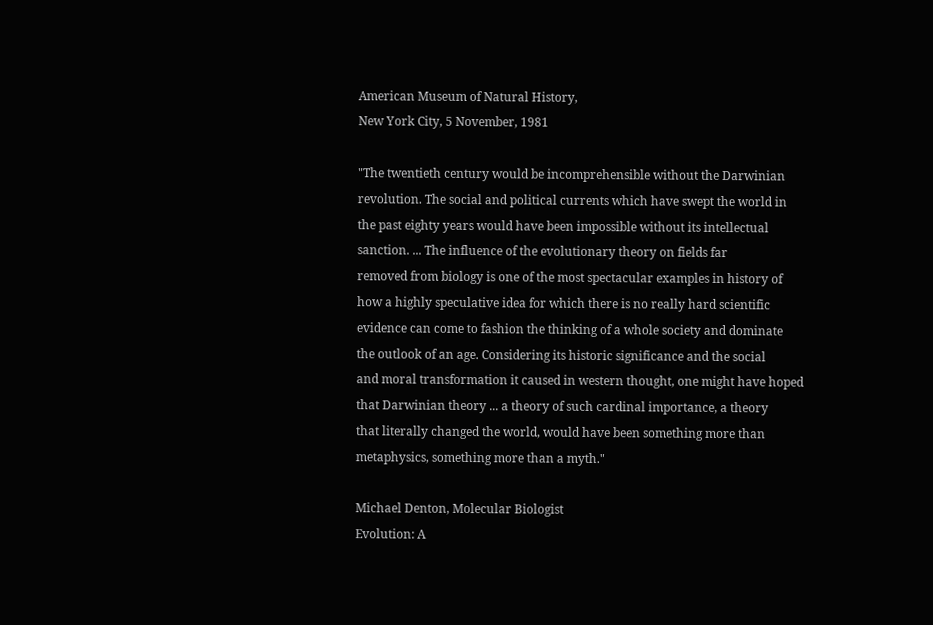American Museum of Natural History,
New York City, 5 November, 1981

"The twentieth century would be incomprehensible without the Darwinian
revolution. The social and political currents which have swept the world in
the past eighty years would have been impossible without its intellectual
sanction. ... The influence of the evolutionary theory on fields far
removed from biology is one of the most spectacular examples in history of
how a highly speculative idea for which there is no really hard scientific
evidence can come to fashion the thinking of a whole society and dominate
the outlook of an age. Considering its historic significance and the social
and moral transformation it caused in western thought, one might have hoped
that Darwinian theory ... a theory of such cardinal importance, a theory
that literally changed the world, would have been something more than
metaphysics, something more than a myth."

Michael Denton, Molecular Biologist
Evolution: A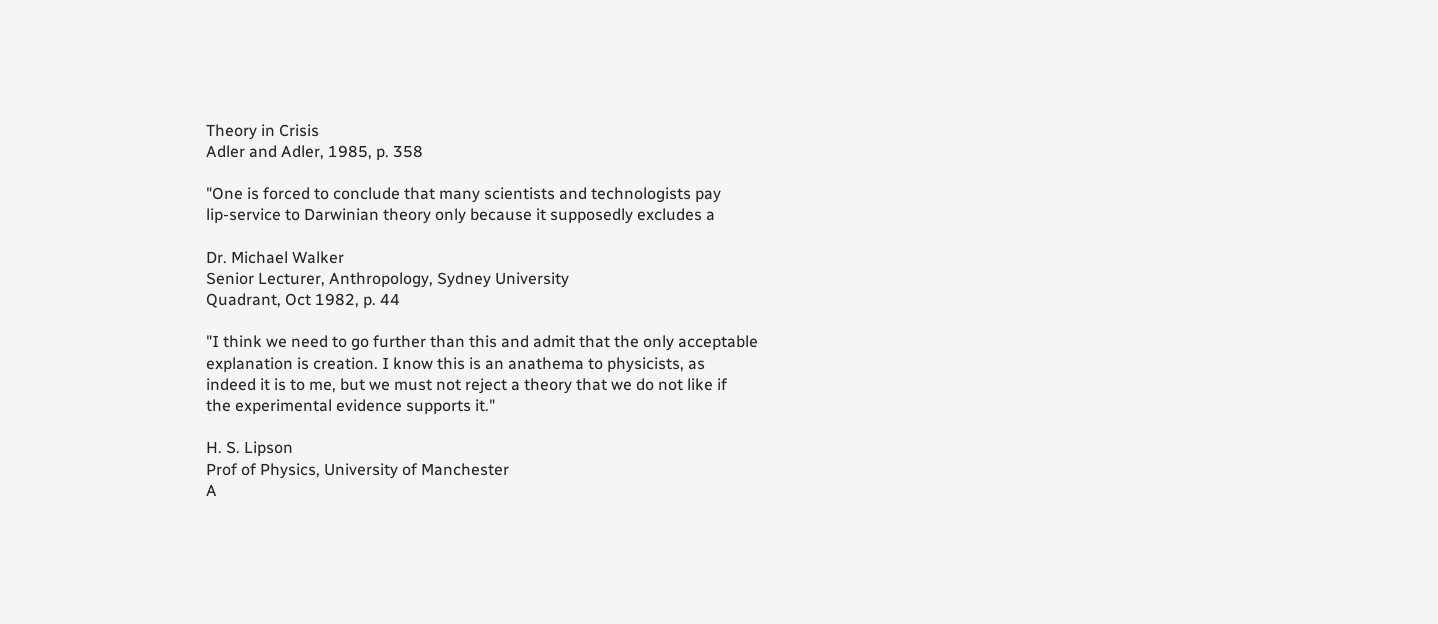Theory in Crisis
Adler and Adler, 1985, p. 358

"One is forced to conclude that many scientists and technologists pay
lip-service to Darwinian theory only because it supposedly excludes a

Dr. Michael Walker
Senior Lecturer, Anthropology, Sydney University
Quadrant, Oct 1982, p. 44

"I think we need to go further than this and admit that the only acceptable
explanation is creation. I know this is an anathema to physicists, as
indeed it is to me, but we must not reject a theory that we do not like if
the experimental evidence supports it."

H. S. Lipson
Prof of Physics, University of Manchester
A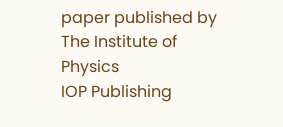paper published by The Institute of Physics
IOP Publishing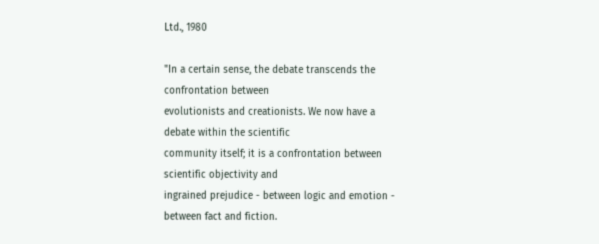Ltd., 1980

"In a certain sense, the debate transcends the confrontation between
evolutionists and creationists. We now have a debate within the scientific
community itself; it is a confrontation between scientific objectivity and
ingrained prejudice - between logic and emotion - between fact and fiction.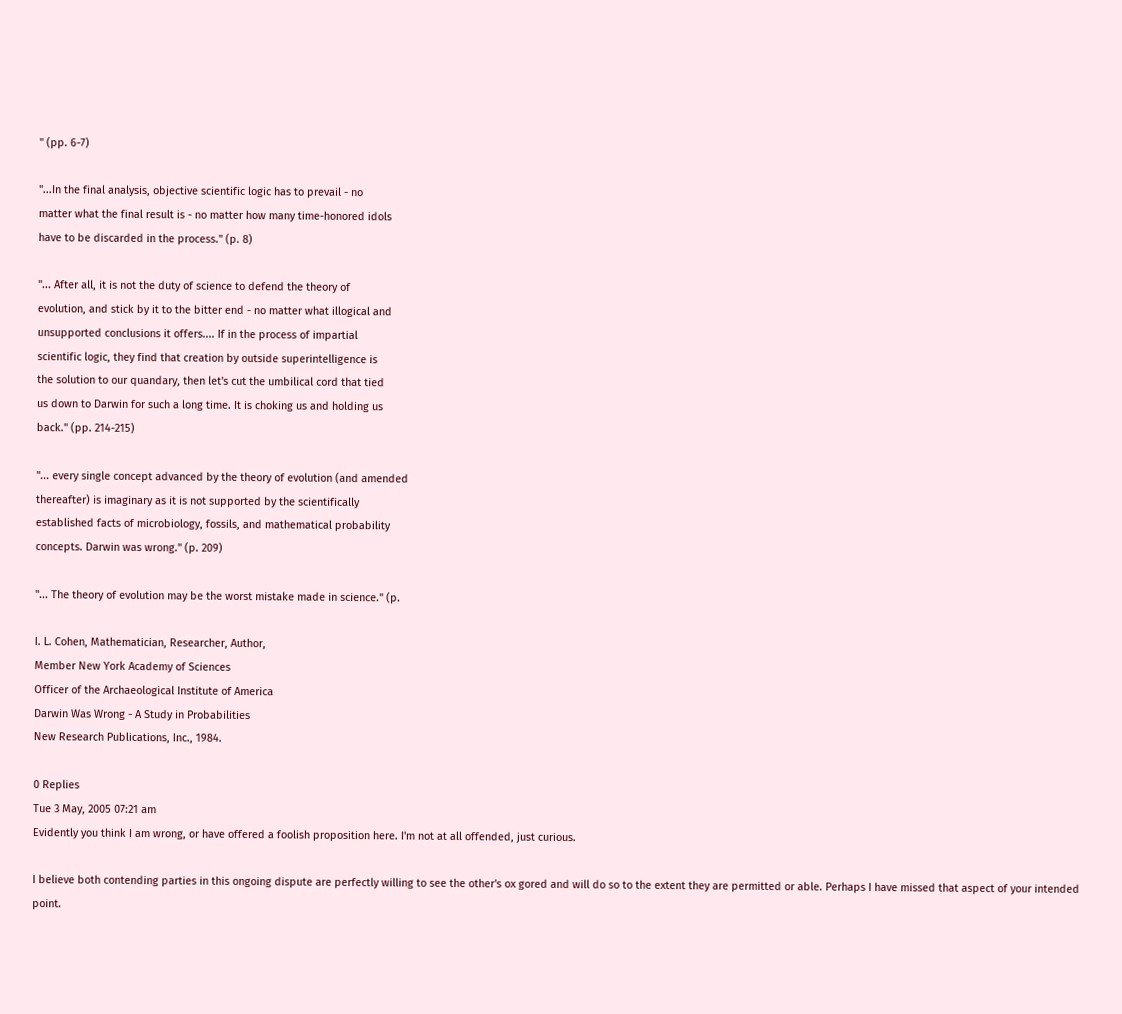" (pp. 6-7)

"...In the final analysis, objective scientific logic has to prevail - no
matter what the final result is - no matter how many time-honored idols
have to be discarded in the process." (p. 8)

"... After all, it is not the duty of science to defend the theory of
evolution, and stick by it to the bitter end - no matter what illogical and
unsupported conclusions it offers.... If in the process of impartial
scientific logic, they find that creation by outside superintelligence is
the solution to our quandary, then let's cut the umbilical cord that tied
us down to Darwin for such a long time. It is choking us and holding us
back." (pp. 214-215)

"... every single concept advanced by the theory of evolution (and amended
thereafter) is imaginary as it is not supported by the scientifically
established facts of microbiology, fossils, and mathematical probability
concepts. Darwin was wrong." (p. 209)

"... The theory of evolution may be the worst mistake made in science." (p.

I. L. Cohen, Mathematician, Researcher, Author,
Member New York Academy of Sciences
Officer of the Archaeological Institute of America
Darwin Was Wrong - A Study in Probabilities
New Research Publications, Inc., 1984.

0 Replies
Tue 3 May, 2005 07:21 am
Evidently you think I am wrong, or have offered a foolish proposition here. I'm not at all offended, just curious.

I believe both contending parties in this ongoing dispute are perfectly willing to see the other's ox gored and will do so to the extent they are permitted or able. Perhaps I have missed that aspect of your intended point.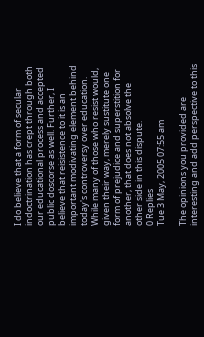I do believe that a form of secular indoctrination has crept through both our educational process and accepted public doscorse as well. Further, I believe that reisistence to it is an important modivating element behind today's controversy over education. While many of those who resist would, given their way, merely sustitute one form of prejudice and superstition for another, that does not absolve the other side in this dispute.
0 Replies
Tue 3 May, 2005 07:55 am

The opinions you provided are interesting and add perspective to this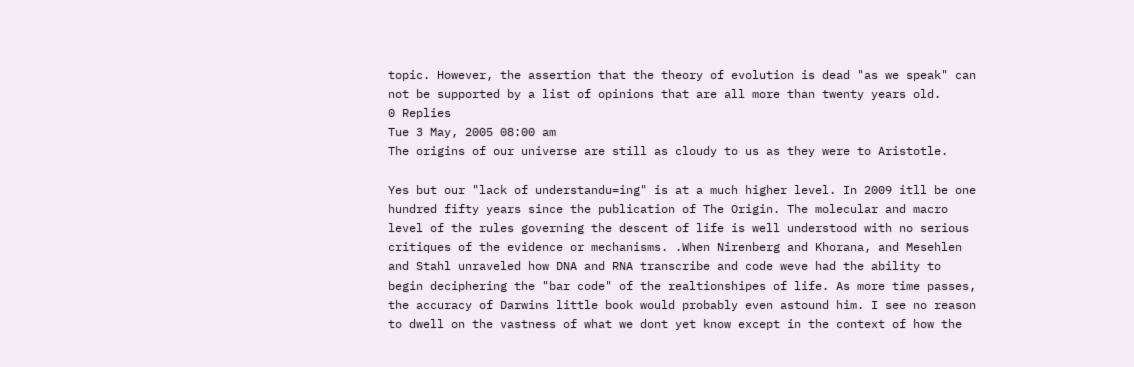topic. However, the assertion that the theory of evolution is dead "as we speak" can not be supported by a list of opinions that are all more than twenty years old.
0 Replies
Tue 3 May, 2005 08:00 am
The origins of our universe are still as cloudy to us as they were to Aristotle.

Yes but our "lack of understandu=ing" is at a much higher level. In 2009 itll be one hundred fifty years since the publication of The Origin. The molecular and macro level of the rules governing the descent of life is well understood with no serious critiques of the evidence or mechanisms. .When Nirenberg and Khorana, and Mesehlen and Stahl unraveled how DNA and RNA transcribe and code weve had the ability to begin deciphering the "bar code" of the realtionshipes of life. As more time passes, the accuracy of Darwins little book would probably even astound him. I see no reason to dwell on the vastness of what we dont yet know except in the context of how the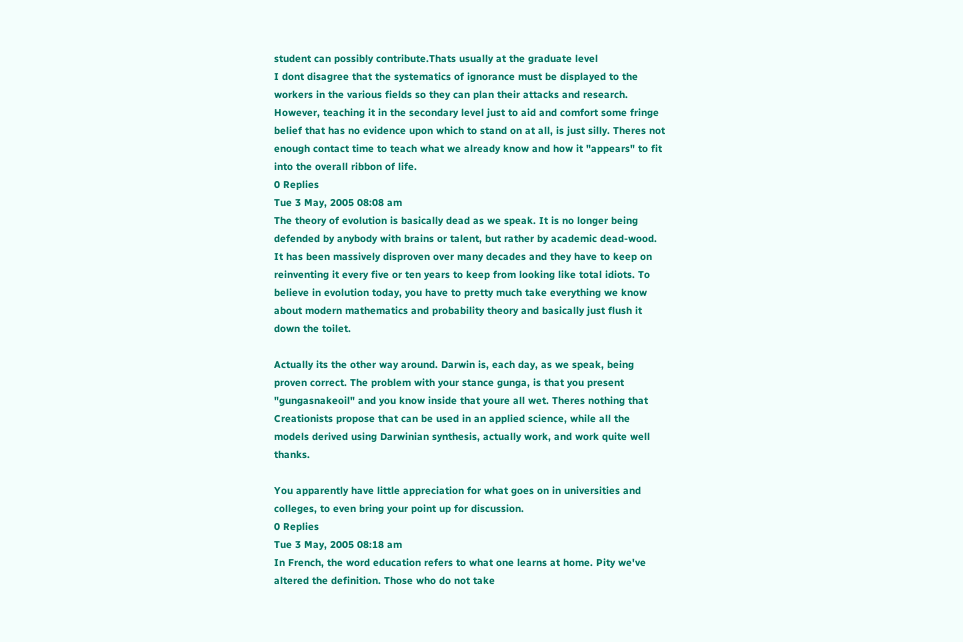student can possibly contribute.Thats usually at the graduate level
I dont disagree that the systematics of ignorance must be displayed to the workers in the various fields so they can plan their attacks and research. However, teaching it in the secondary level just to aid and comfort some fringe belief that has no evidence upon which to stand on at all, is just silly. Theres not enough contact time to teach what we already know and how it "appears" to fit into the overall ribbon of life.
0 Replies
Tue 3 May, 2005 08:08 am
The theory of evolution is basically dead as we speak. It is no longer being defended by anybody with brains or talent, but rather by academic dead-wood. It has been massively disproven over many decades and they have to keep on reinventing it every five or ten years to keep from looking like total idiots. To believe in evolution today, you have to pretty much take everything we know about modern mathematics and probability theory and basically just flush it down the toilet.

Actually its the other way around. Darwin is, each day, as we speak, being proven correct. The problem with your stance gunga, is that you present "gungasnakeoil" and you know inside that youre all wet. Theres nothing that Creationists propose that can be used in an applied science, while all the models derived using Darwinian synthesis, actually work, and work quite well thanks.

You apparently have little appreciation for what goes on in universities and colleges, to even bring your point up for discussion.
0 Replies
Tue 3 May, 2005 08:18 am
In French, the word education refers to what one learns at home. Pity we've altered the definition. Those who do not take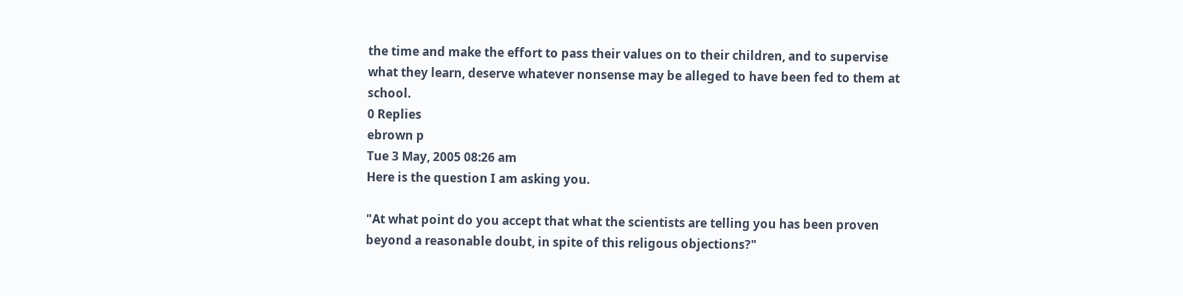the time and make the effort to pass their values on to their children, and to supervise what they learn, deserve whatever nonsense may be alleged to have been fed to them at school.
0 Replies
ebrown p
Tue 3 May, 2005 08:26 am
Here is the question I am asking you.

"At what point do you accept that what the scientists are telling you has been proven beyond a reasonable doubt, in spite of this religous objections?"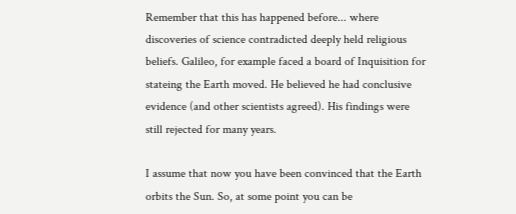Remember that this has happened before... where discoveries of science contradicted deeply held religious beliefs. Galileo, for example faced a board of Inquisition for stateing the Earth moved. He believed he had conclusive evidence (and other scientists agreed). His findings were still rejected for many years.

I assume that now you have been convinced that the Earth orbits the Sun. So, at some point you can be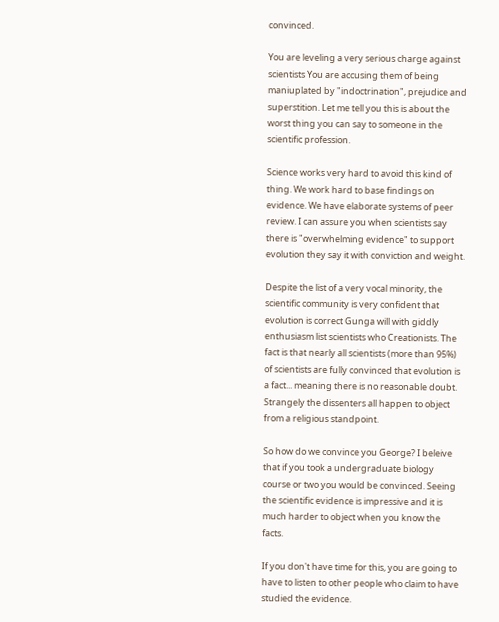convinced.

You are leveling a very serious charge against scientists You are accusing them of being maniuplated by "indoctrination", prejudice and superstition. Let me tell you this is about the worst thing you can say to someone in the scientific profession.

Science works very hard to avoid this kind of thing. We work hard to base findings on evidence. We have elaborate systems of peer review. I can assure you when scientists say there is "overwhelming evidence" to support evolution they say it with conviction and weight.

Despite the list of a very vocal minority, the scientific community is very confident that evolution is correct Gunga will with giddly enthusiasm list scientists who Creationists. The fact is that nearly all scientists (more than 95%) of scientists are fully convinced that evolution is a fact... meaning there is no reasonable doubt. Strangely the dissenters all happen to object from a religious standpoint.

So how do we convince you George? I beleive that if you took a undergraduate biology course or two you would be convinced. Seeing the scientific evidence is impressive and it is much harder to object when you know the facts.

If you don't have time for this, you are going to have to listen to other people who claim to have studied the evidence.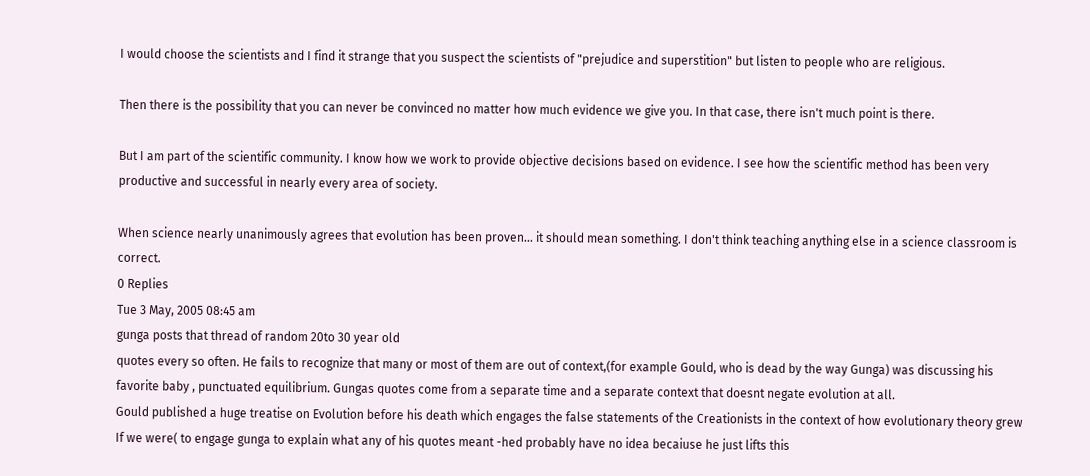I would choose the scientists and I find it strange that you suspect the scientists of "prejudice and superstition" but listen to people who are religious.

Then there is the possibility that you can never be convinced no matter how much evidence we give you. In that case, there isn't much point is there.

But I am part of the scientific community. I know how we work to provide objective decisions based on evidence. I see how the scientific method has been very productive and successful in nearly every area of society.

When science nearly unanimously agrees that evolution has been proven... it should mean something. I don't think teaching anything else in a science classroom is correct.
0 Replies
Tue 3 May, 2005 08:45 am
gunga posts that thread of random 20to 30 year old
quotes every so often. He fails to recognize that many or most of them are out of context,(for example Gould, who is dead by the way Gunga) was discussing his favorite baby , punctuated equilibrium. Gungas quotes come from a separate time and a separate context that doesnt negate evolution at all.
Gould published a huge treatise on Evolution before his death which engages the false statements of the Creationists in the context of how evolutionary theory grew
If we were( to engage gunga to explain what any of his quotes meant -hed probably have no idea becaiuse he just lifts this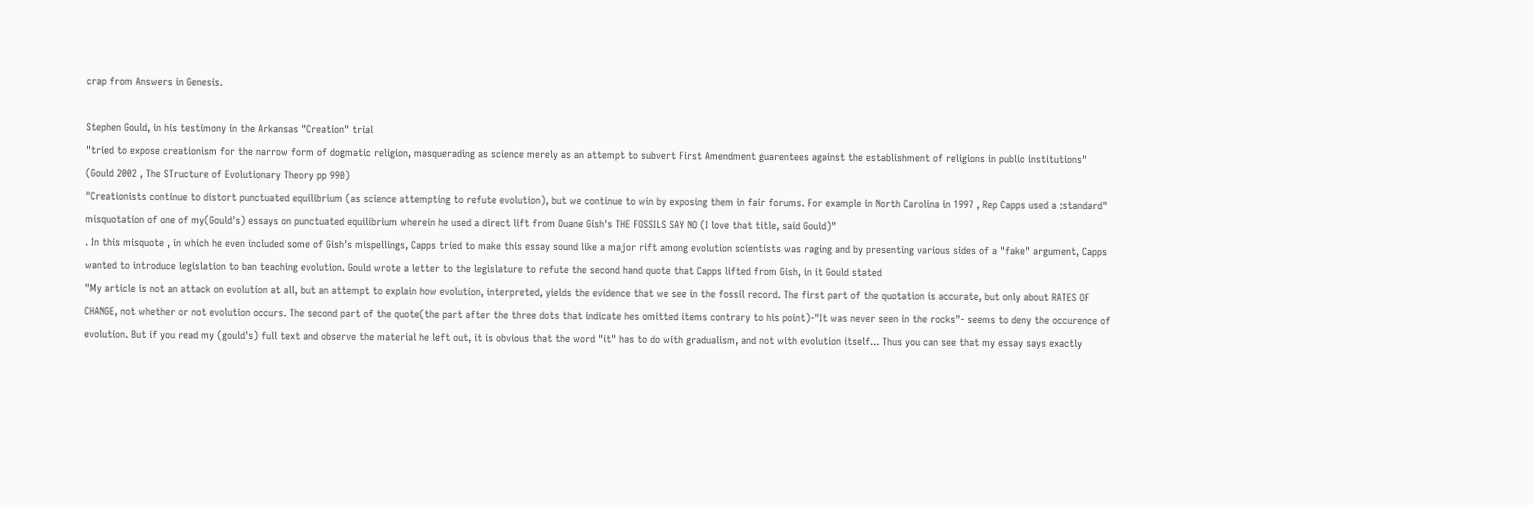crap from Answers in Genesis.

Stephen Gould, in his testimony in the Arkansas "Creation" trial
"tried to expose creationism for the narrow form of dogmatic religion, masquerading as science merely as an attempt to subvert First Amendment guarentees against the establishment of religions in public institutions" (Gould 2002 , The STructure of Evolutionary Theory pp 990)
"Creationists continue to distort punctuated equilibrium (as science attempting to refute evolution), but we continue to win by exposing them in fair forums. For example in North Carolina in 1997 , Rep Capps used a :standard" misquotation of one of my(Gould's) essays on punctuated equilibrium wherein he used a direct lift from Duane Gish's THE FOSSILS SAY NO (I love that title, said Gould)"
. In this misquote , in which he even included some of Gish's mispellings, Capps tried to make this essay sound like a major rift among evolution scientists was raging and by presenting various sides of a "fake" argument, Capps wanted to introduce legislation to ban teaching evolution. Gould wrote a letter to the legislature to refute the second hand quote that Capps lifted from Gish, in it Gould stated
"My article is not an attack on evolution at all, but an attempt to explain how evolution, interpreted, yields the evidence that we see in the fossil record. The first part of the quotation is accurate, but only about RATES OF CHANGE, not whether or not evolution occurs. The second part of the quote(the part after the three dots that indicate hes omitted items contrary to his point)-"It was never seen in the rocks"- seems to deny the occurence of evolution. But if you read my (gould's) full text and observe the material he left out, it is obvious that the word "it" has to do with gradualism, and not with evolution itself... Thus you can see that my essay says exactly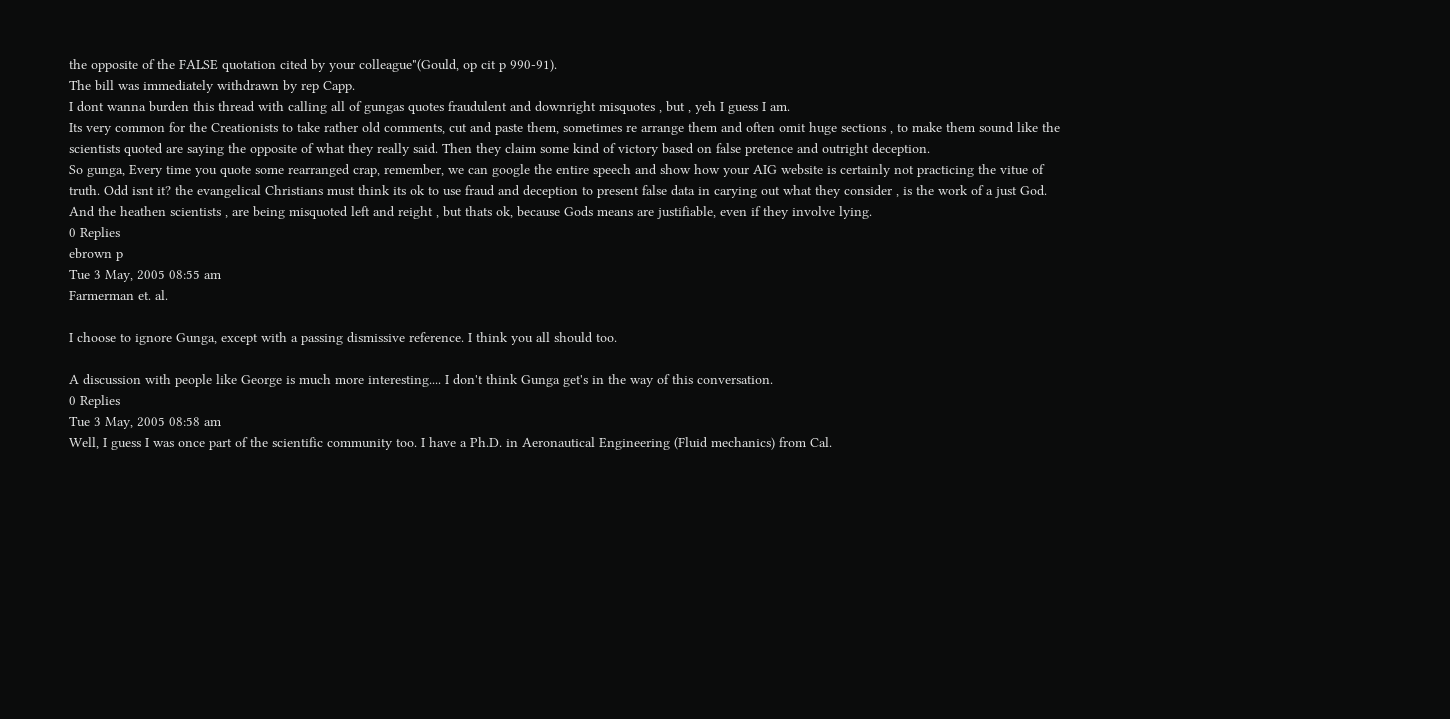the opposite of the FALSE quotation cited by your colleague"(Gould, op cit p 990-91).
The bill was immediately withdrawn by rep Capp.
I dont wanna burden this thread with calling all of gungas quotes fraudulent and downright misquotes , but , yeh I guess I am.
Its very common for the Creationists to take rather old comments, cut and paste them, sometimes re arrange them and often omit huge sections , to make them sound like the scientists quoted are saying the opposite of what they really said. Then they claim some kind of victory based on false pretence and outright deception.
So gunga, Every time you quote some rearranged crap, remember, we can google the entire speech and show how your AIG website is certainly not practicing the vitue of truth. Odd isnt it? the evangelical Christians must think its ok to use fraud and deception to present false data in carying out what they consider , is the work of a just God. And the heathen scientists , are being misquoted left and reight , but thats ok, because Gods means are justifiable, even if they involve lying.
0 Replies
ebrown p
Tue 3 May, 2005 08:55 am
Farmerman et. al.

I choose to ignore Gunga, except with a passing dismissive reference. I think you all should too.

A discussion with people like George is much more interesting.... I don't think Gunga get's in the way of this conversation.
0 Replies
Tue 3 May, 2005 08:58 am
Well, I guess I was once part of the scientific community too. I have a Ph.D. in Aeronautical Engineering (Fluid mechanics) from Cal.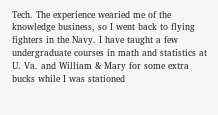Tech. The experience wearied me of the knowledge business, so I went back to flying fighters in the Navy. I have taught a few undergraduate courses in math and statistics at U. Va. and William & Mary for some extra bucks while I was stationed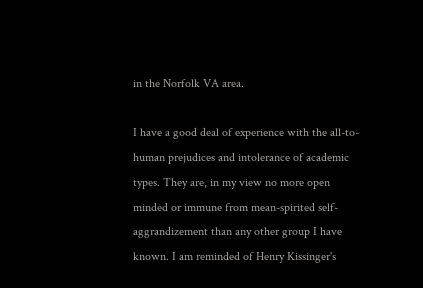in the Norfolk VA area.

I have a good deal of experience with the all-to-human prejudices and intolerance of academic types. They are, in my view no more open minded or immune from mean-spirited self-aggrandizement than any other group I have known. I am reminded of Henry Kissinger's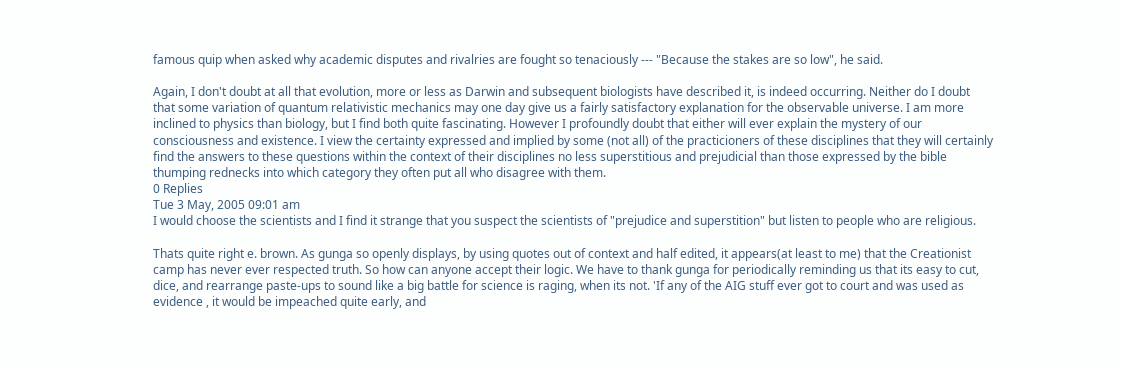famous quip when asked why academic disputes and rivalries are fought so tenaciously --- "Because the stakes are so low", he said.

Again, I don't doubt at all that evolution, more or less as Darwin and subsequent biologists have described it, is indeed occurring. Neither do I doubt that some variation of quantum relativistic mechanics may one day give us a fairly satisfactory explanation for the observable universe. I am more inclined to physics than biology, but I find both quite fascinating. However I profoundly doubt that either will ever explain the mystery of our consciousness and existence. I view the certainty expressed and implied by some (not all) of the practicioners of these disciplines that they will certainly find the answers to these questions within the context of their disciplines no less superstitious and prejudicial than those expressed by the bible thumping rednecks into which category they often put all who disagree with them.
0 Replies
Tue 3 May, 2005 09:01 am
I would choose the scientists and I find it strange that you suspect the scientists of "prejudice and superstition" but listen to people who are religious.

Thats quite right e. brown. As gunga so openly displays, by using quotes out of context and half edited, it appears(at least to me) that the Creationist camp has never ever respected truth. So how can anyone accept their logic. We have to thank gunga for periodically reminding us that its easy to cut, dice, and rearrange paste-ups to sound like a big battle for science is raging, when its not. 'If any of the AIG stuff ever got to court and was used as evidence , it would be impeached quite early, and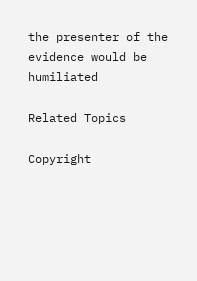the presenter of the evidence would be humiliated

Related Topics

Copyright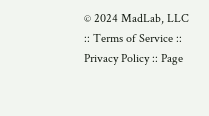© 2024 MadLab, LLC :: Terms of Service :: Privacy Policy :: Page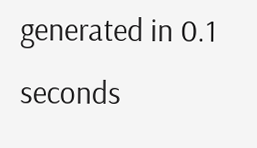generated in 0.1 seconds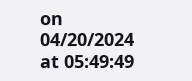on 04/20/2024 at 05:49:49